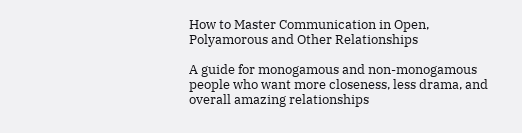How to Master Communication in Open, Polyamorous and Other Relationships

A guide for monogamous and non-monogamous people who want more closeness, less drama, and overall amazing relationships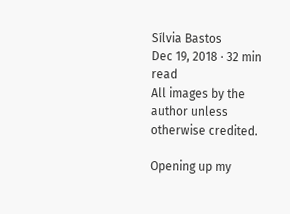Sílvia Bastos
Dec 19, 2018 · 32 min read
All images by the author unless otherwise credited.

Opening up my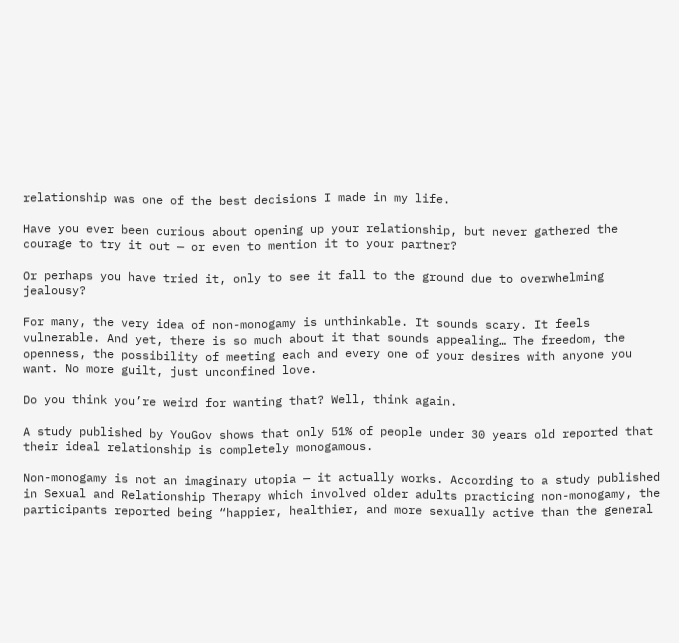relationship was one of the best decisions I made in my life.

Have you ever been curious about opening up your relationship, but never gathered the courage to try it out — or even to mention it to your partner?

Or perhaps you have tried it, only to see it fall to the ground due to overwhelming jealousy?

For many, the very idea of non-monogamy is unthinkable. It sounds scary. It feels vulnerable. And yet, there is so much about it that sounds appealing… The freedom, the openness, the possibility of meeting each and every one of your desires with anyone you want. No more guilt, just unconfined love.

Do you think you’re weird for wanting that? Well, think again.

A study published by YouGov shows that only 51% of people under 30 years old reported that their ideal relationship is completely monogamous.

Non-monogamy is not an imaginary utopia — it actually works. According to a study published in Sexual and Relationship Therapy which involved older adults practicing non-monogamy, the participants reported being “happier, healthier, and more sexually active than the general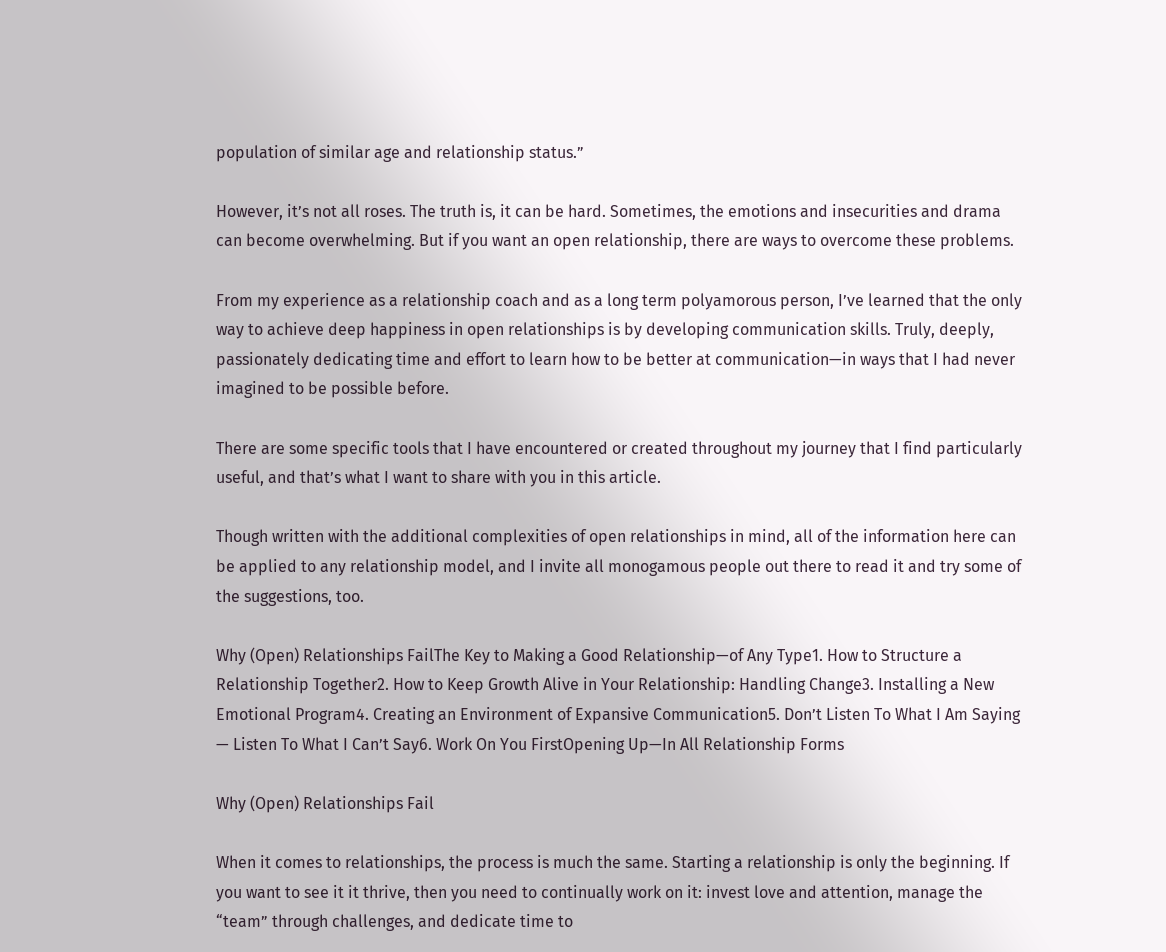population of similar age and relationship status.”

However, it’s not all roses. The truth is, it can be hard. Sometimes, the emotions and insecurities and drama can become overwhelming. But if you want an open relationship, there are ways to overcome these problems.

From my experience as a relationship coach and as a long term polyamorous person, I’ve learned that the only way to achieve deep happiness in open relationships is by developing communication skills. Truly, deeply, passionately dedicating time and effort to learn how to be better at communication—in ways that I had never imagined to be possible before.

There are some specific tools that I have encountered or created throughout my journey that I find particularly useful, and that’s what I want to share with you in this article.

Though written with the additional complexities of open relationships in mind, all of the information here can be applied to any relationship model, and I invite all monogamous people out there to read it and try some of the suggestions, too.

Why (Open) Relationships FailThe Key to Making a Good Relationship—of Any Type1. How to Structure a Relationship Together2. How to Keep Growth Alive in Your Relationship: Handling Change3. Installing a New Emotional Program4. Creating an Environment of Expansive Communication5. Don’t Listen To What I Am Saying — Listen To What I Can’t Say6. Work On You FirstOpening Up—In All Relationship Forms

Why (Open) Relationships Fail

When it comes to relationships, the process is much the same. Starting a relationship is only the beginning. If you want to see it it thrive, then you need to continually work on it: invest love and attention, manage the “team” through challenges, and dedicate time to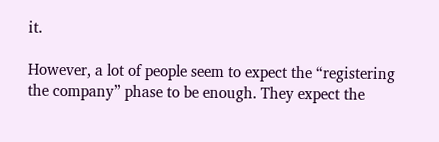it.

However, a lot of people seem to expect the “registering the company” phase to be enough. They expect the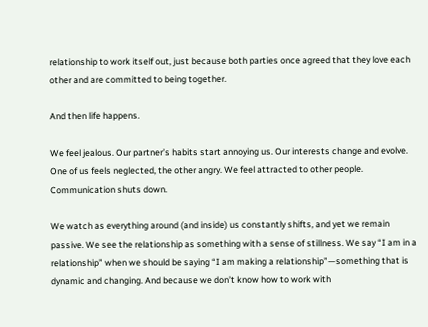relationship to work itself out, just because both parties once agreed that they love each other and are committed to being together.

And then life happens.

We feel jealous. Our partner’s habits start annoying us. Our interests change and evolve. One of us feels neglected, the other angry. We feel attracted to other people. Communication shuts down.

We watch as everything around (and inside) us constantly shifts, and yet we remain passive. We see the relationship as something with a sense of stillness. We say “I am in a relationship” when we should be saying “I am making a relationship”—something that is dynamic and changing. And because we don’t know how to work with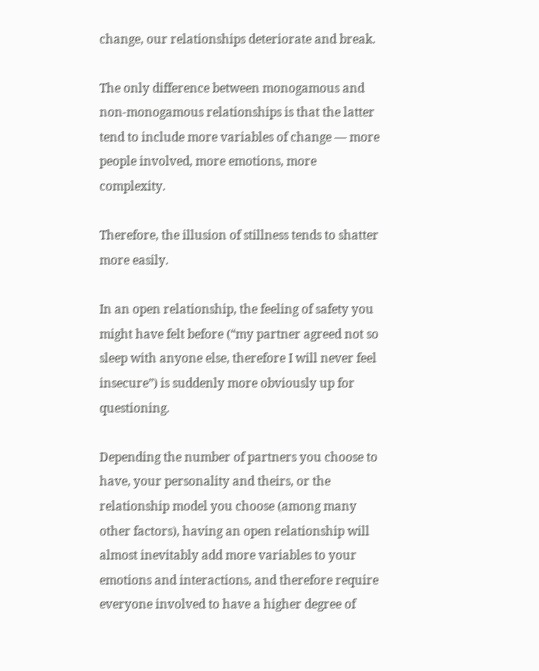change, our relationships deteriorate and break.

The only difference between monogamous and non-monogamous relationships is that the latter tend to include more variables of change — more people involved, more emotions, more complexity.

Therefore, the illusion of stillness tends to shatter more easily.

In an open relationship, the feeling of safety you might have felt before (“my partner agreed not so sleep with anyone else, therefore I will never feel insecure”) is suddenly more obviously up for questioning.

Depending the number of partners you choose to have, your personality and theirs, or the relationship model you choose (among many other factors), having an open relationship will almost inevitably add more variables to your emotions and interactions, and therefore require everyone involved to have a higher degree of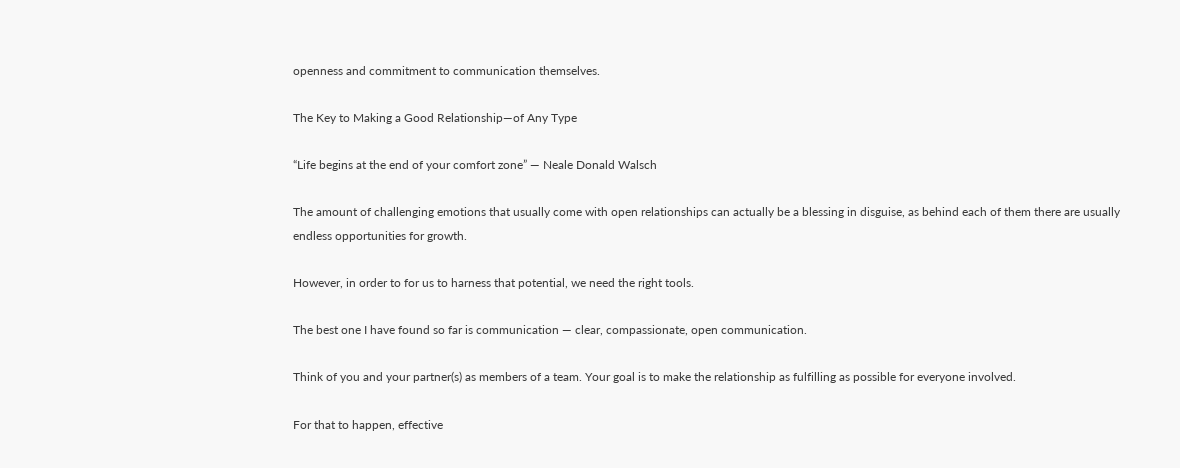openness and commitment to communication themselves.

The Key to Making a Good Relationship—of Any Type

“Life begins at the end of your comfort zone” — Neale Donald Walsch

The amount of challenging emotions that usually come with open relationships can actually be a blessing in disguise, as behind each of them there are usually endless opportunities for growth.

However, in order to for us to harness that potential, we need the right tools.

The best one I have found so far is communication — clear, compassionate, open communication.

Think of you and your partner(s) as members of a team. Your goal is to make the relationship as fulfilling as possible for everyone involved.

For that to happen, effective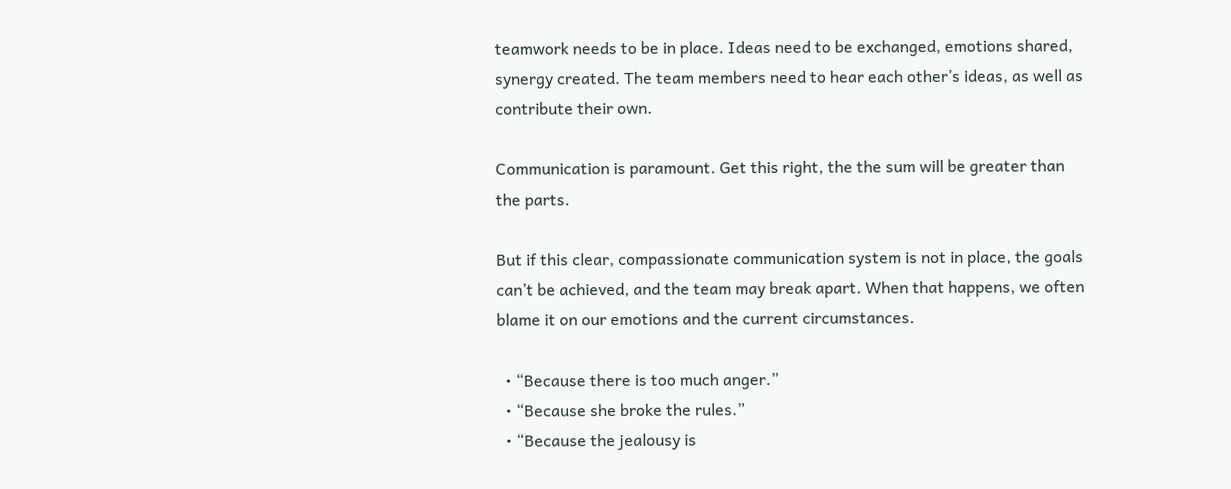teamwork needs to be in place. Ideas need to be exchanged, emotions shared, synergy created. The team members need to hear each other’s ideas, as well as contribute their own.

Communication is paramount. Get this right, the the sum will be greater than the parts.

But if this clear, compassionate communication system is not in place, the goals can’t be achieved, and the team may break apart. When that happens, we often blame it on our emotions and the current circumstances.

  • “Because there is too much anger.”
  • “Because she broke the rules.”
  • “Because the jealousy is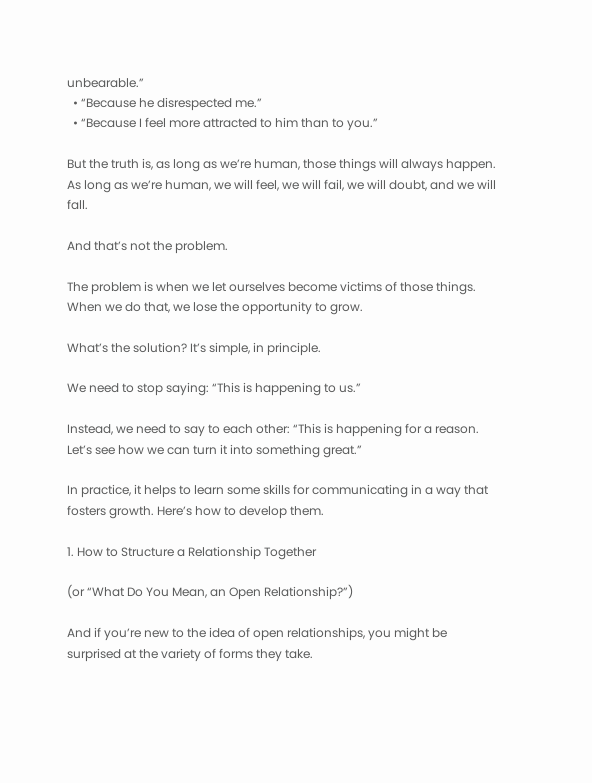unbearable.”
  • “Because he disrespected me.”
  • “Because I feel more attracted to him than to you.”

But the truth is, as long as we’re human, those things will always happen. As long as we’re human, we will feel, we will fail, we will doubt, and we will fall.

And that’s not the problem.

The problem is when we let ourselves become victims of those things. When we do that, we lose the opportunity to grow.

What’s the solution? It’s simple, in principle.

We need to stop saying: “This is happening to us.”

Instead, we need to say to each other: “This is happening for a reason. Let’s see how we can turn it into something great.”

In practice, it helps to learn some skills for communicating in a way that fosters growth. Here’s how to develop them.

1. How to Structure a Relationship Together

(or “What Do You Mean, an Open Relationship?”)

And if you’re new to the idea of open relationships, you might be surprised at the variety of forms they take.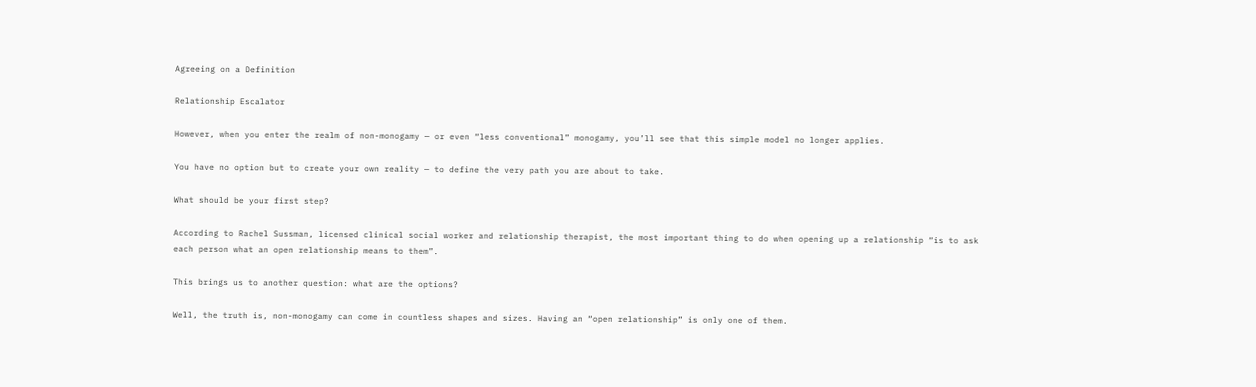Agreeing on a Definition

Relationship Escalator

However, when you enter the realm of non-monogamy — or even “less conventional” monogamy, you’ll see that this simple model no longer applies.

You have no option but to create your own reality — to define the very path you are about to take.

What should be your first step?

According to Rachel Sussman, licensed clinical social worker and relationship therapist, the most important thing to do when opening up a relationship “is to ask each person what an open relationship means to them”.

This brings us to another question: what are the options?

Well, the truth is, non-monogamy can come in countless shapes and sizes. Having an “open relationship” is only one of them.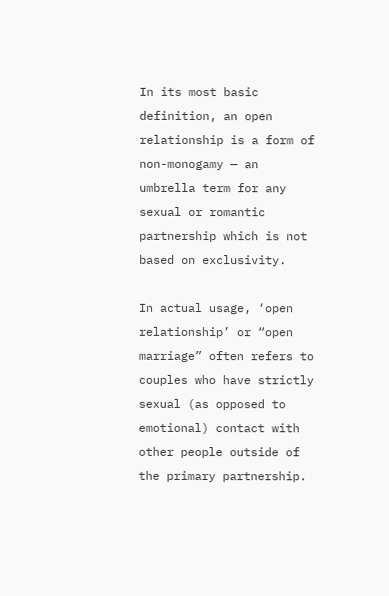In its most basic definition, an open relationship is a form of non-monogamy — an umbrella term for any sexual or romantic partnership which is not based on exclusivity.

In actual usage, ‘open relationship’ or “open marriage” often refers to couples who have strictly sexual (as opposed to emotional) contact with other people outside of the primary partnership.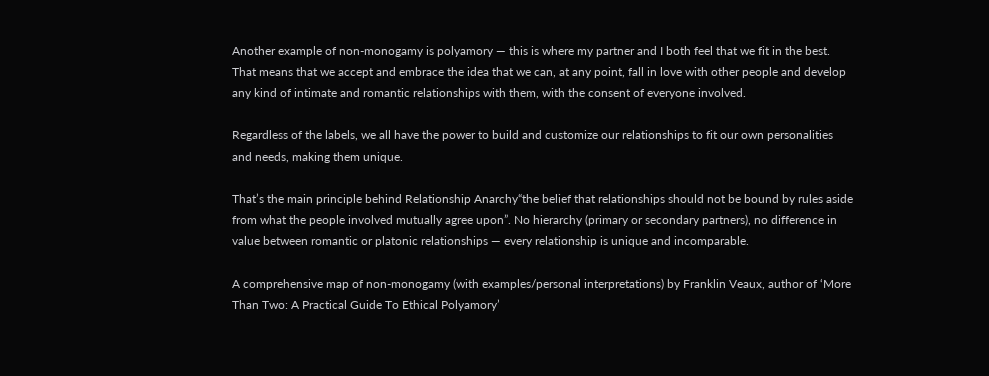Another example of non-monogamy is polyamory — this is where my partner and I both feel that we fit in the best. That means that we accept and embrace the idea that we can, at any point, fall in love with other people and develop any kind of intimate and romantic relationships with them, with the consent of everyone involved.

Regardless of the labels, we all have the power to build and customize our relationships to fit our own personalities and needs, making them unique.

That’s the main principle behind Relationship Anarchy“the belief that relationships should not be bound by rules aside from what the people involved mutually agree upon”. No hierarchy (primary or secondary partners), no difference in value between romantic or platonic relationships — every relationship is unique and incomparable.

A comprehensive map of non-monogamy (with examples/personal interpretations) by Franklin Veaux, author of ‘More Than Two: A Practical Guide To Ethical Polyamory’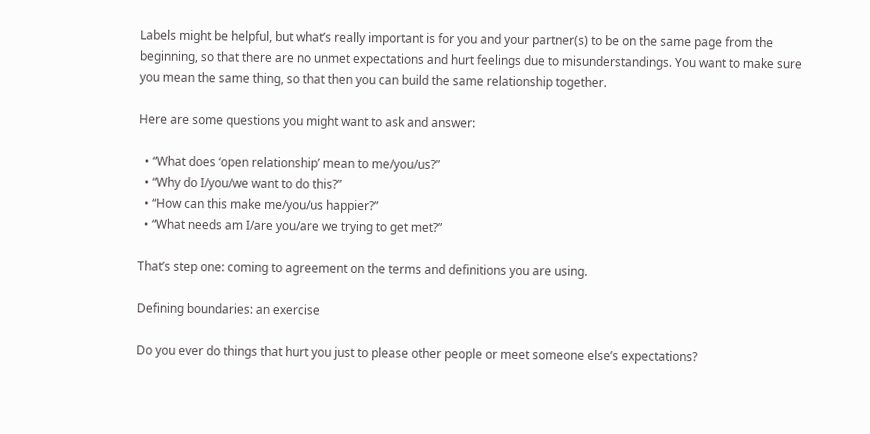Labels might be helpful, but what’s really important is for you and your partner(s) to be on the same page from the beginning, so that there are no unmet expectations and hurt feelings due to misunderstandings. You want to make sure you mean the same thing, so that then you can build the same relationship together.

Here are some questions you might want to ask and answer:

  • “What does ‘open relationship’ mean to me/you/us?”
  • “Why do I/you/we want to do this?”
  • “How can this make me/you/us happier?”
  • “What needs am I/are you/are we trying to get met?”

That’s step one: coming to agreement on the terms and definitions you are using.

Defining boundaries: an exercise

Do you ever do things that hurt you just to please other people or meet someone else’s expectations?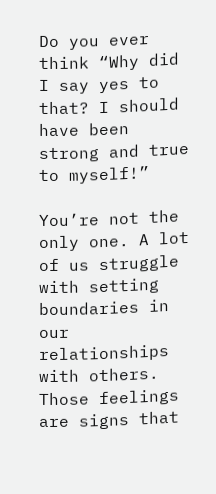Do you ever think “Why did I say yes to that? I should have been strong and true to myself!”

You’re not the only one. A lot of us struggle with setting boundaries in our relationships with others. Those feelings are signs that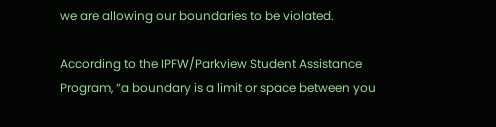we are allowing our boundaries to be violated.

According to the IPFW/Parkview Student Assistance Program, “a boundary is a limit or space between you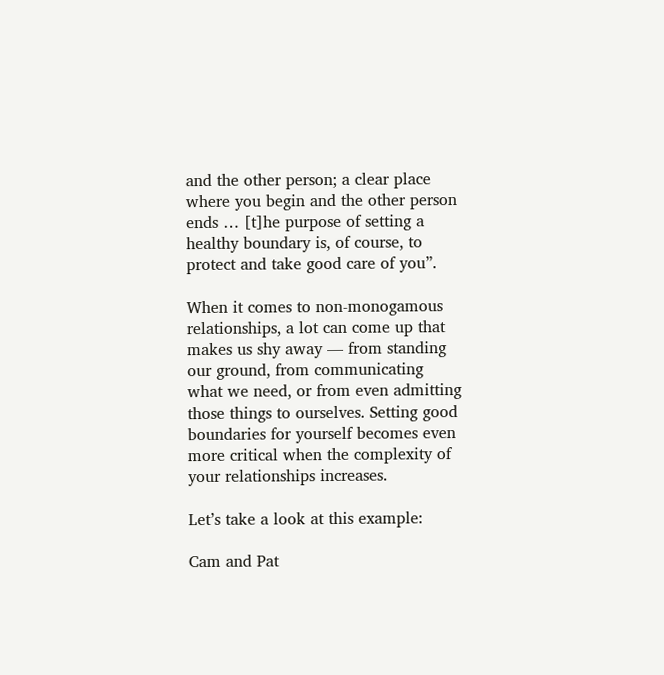and the other person; a clear place where you begin and the other person ends … [t]he purpose of setting a healthy boundary is, of course, to protect and take good care of you”.

When it comes to non-monogamous relationships, a lot can come up that makes us shy away — from standing our ground, from communicating what we need, or from even admitting those things to ourselves. Setting good boundaries for yourself becomes even more critical when the complexity of your relationships increases.

Let’s take a look at this example:

Cam and Pat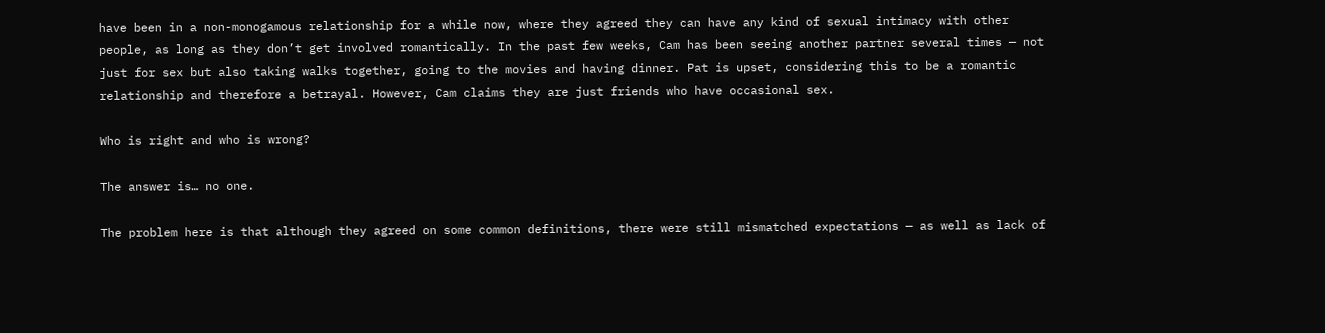have been in a non-monogamous relationship for a while now, where they agreed they can have any kind of sexual intimacy with other people, as long as they don’t get involved romantically. In the past few weeks, Cam has been seeing another partner several times — not just for sex but also taking walks together, going to the movies and having dinner. Pat is upset, considering this to be a romantic relationship and therefore a betrayal. However, Cam claims they are just friends who have occasional sex.

Who is right and who is wrong?

The answer is… no one.

The problem here is that although they agreed on some common definitions, there were still mismatched expectations — as well as lack of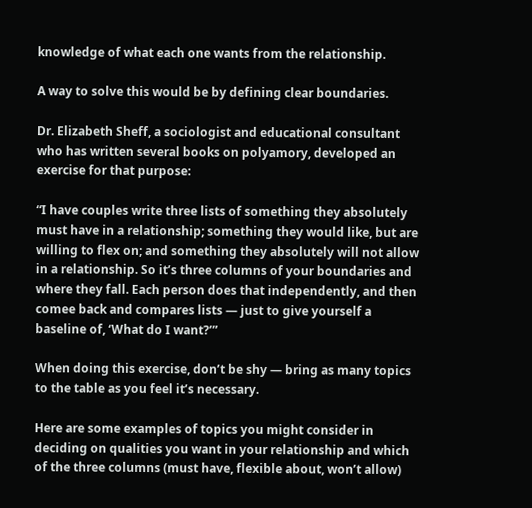knowledge of what each one wants from the relationship.

A way to solve this would be by defining clear boundaries.

Dr. Elizabeth Sheff, a sociologist and educational consultant who has written several books on polyamory, developed an exercise for that purpose:

“I have couples write three lists of something they absolutely must have in a relationship; something they would like, but are willing to flex on; and something they absolutely will not allow in a relationship. So it’s three columns of your boundaries and where they fall. Each person does that independently, and then comee back and compares lists — just to give yourself a baseline of, ‘What do I want?’”

When doing this exercise, don’t be shy — bring as many topics to the table as you feel it’s necessary.

Here are some examples of topics you might consider in deciding on qualities you want in your relationship and which of the three columns (must have, flexible about, won’t allow)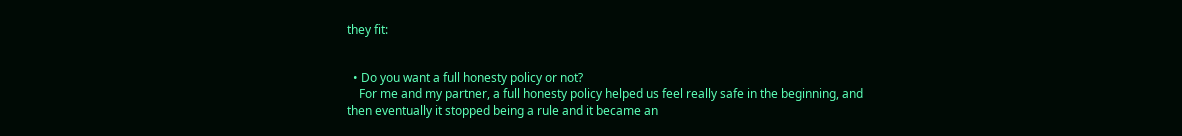they fit:


  • Do you want a full honesty policy or not?
    For me and my partner, a full honesty policy helped us feel really safe in the beginning, and then eventually it stopped being a rule and it became an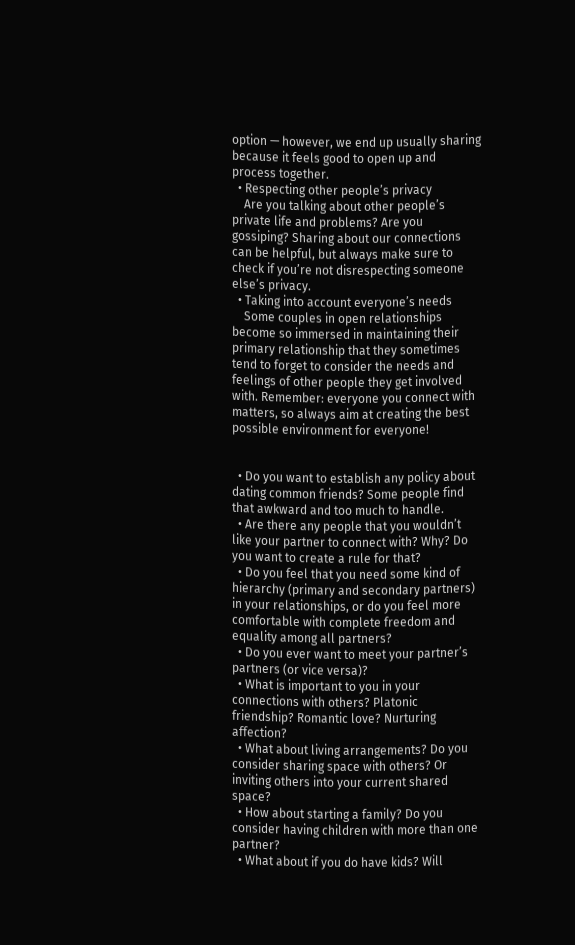option — however, we end up usually sharing because it feels good to open up and process together.
  • Respecting other people’s privacy
    Are you talking about other people’s private life and problems? Are you gossiping? Sharing about our connections can be helpful, but always make sure to check if you’re not disrespecting someone else’s privacy.
  • Taking into account everyone’s needs
    Some couples in open relationships become so immersed in maintaining their primary relationship that they sometimes tend to forget to consider the needs and feelings of other people they get involved with. Remember: everyone you connect with matters, so always aim at creating the best possible environment for everyone!


  • Do you want to establish any policy about dating common friends? Some people find that awkward and too much to handle.
  • Are there any people that you wouldn’t like your partner to connect with? Why? Do you want to create a rule for that?
  • Do you feel that you need some kind of hierarchy (primary and secondary partners) in your relationships, or do you feel more comfortable with complete freedom and equality among all partners?
  • Do you ever want to meet your partner’s partners (or vice versa)?
  • What is important to you in your connections with others? Platonic friendship? Romantic love? Nurturing affection?
  • What about living arrangements? Do you consider sharing space with others? Or inviting others into your current shared space?
  • How about starting a family? Do you consider having children with more than one partner?
  • What about if you do have kids? Will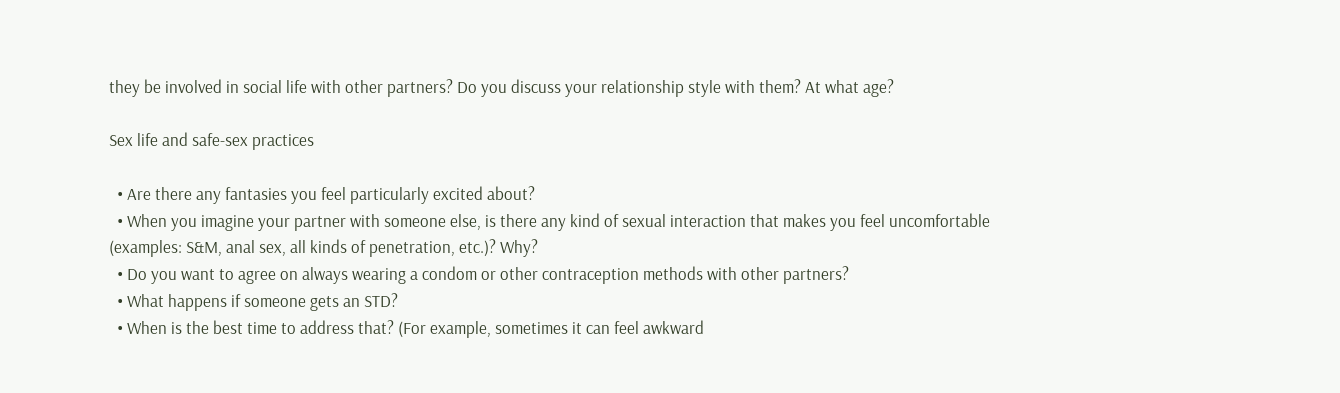they be involved in social life with other partners? Do you discuss your relationship style with them? At what age?

Sex life and safe-sex practices

  • Are there any fantasies you feel particularly excited about?
  • When you imagine your partner with someone else, is there any kind of sexual interaction that makes you feel uncomfortable (examples: S&M, anal sex, all kinds of penetration, etc.)? Why?
  • Do you want to agree on always wearing a condom or other contraception methods with other partners?
  • What happens if someone gets an STD?
  • When is the best time to address that? (For example, sometimes it can feel awkward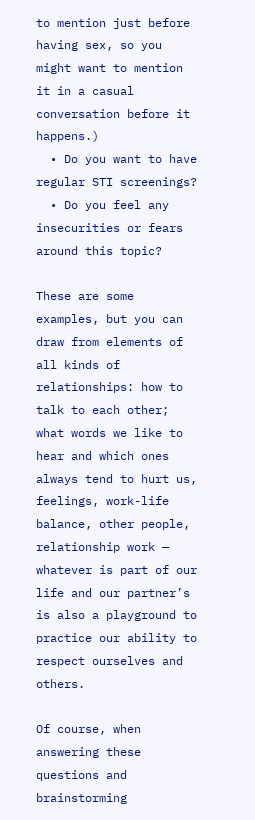to mention just before having sex, so you might want to mention it in a casual conversation before it happens.)
  • Do you want to have regular STI screenings?
  • Do you feel any insecurities or fears around this topic?

These are some examples, but you can draw from elements of all kinds of relationships: how to talk to each other; what words we like to hear and which ones always tend to hurt us, feelings, work-life balance, other people, relationship work — whatever is part of our life and our partner’s is also a playground to practice our ability to respect ourselves and others.

Of course, when answering these questions and brainstorming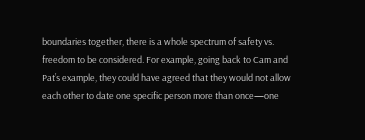boundaries together, there is a whole spectrum of safety vs. freedom to be considered. For example, going back to Cam and Pat’s example, they could have agreed that they would not allow each other to date one specific person more than once—one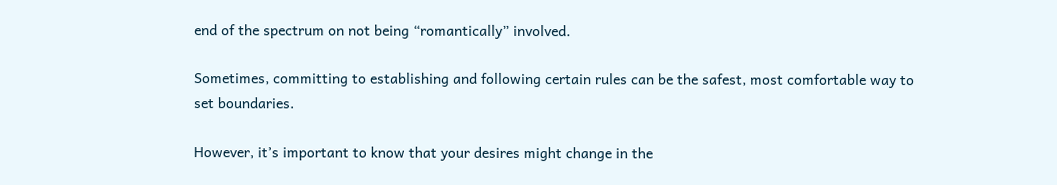end of the spectrum on not being “romantically” involved.

Sometimes, committing to establishing and following certain rules can be the safest, most comfortable way to set boundaries.

However, it’s important to know that your desires might change in the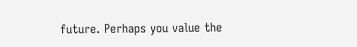future. Perhaps you value the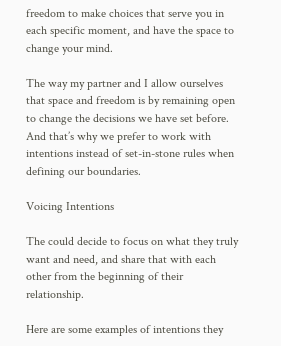freedom to make choices that serve you in each specific moment, and have the space to change your mind.

The way my partner and I allow ourselves that space and freedom is by remaining open to change the decisions we have set before. And that’s why we prefer to work with intentions instead of set-in-stone rules when defining our boundaries.

Voicing Intentions

The could decide to focus on what they truly want and need, and share that with each other from the beginning of their relationship.

Here are some examples of intentions they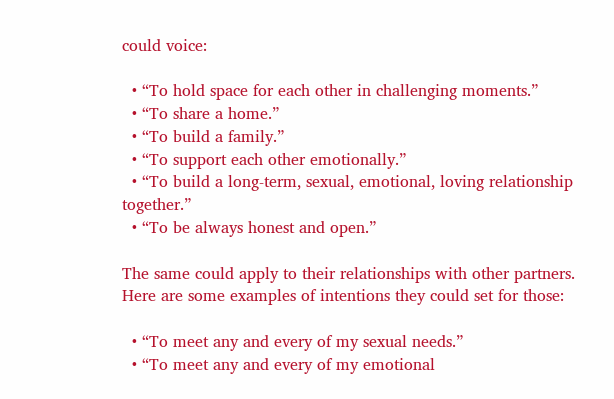could voice:

  • “To hold space for each other in challenging moments.”
  • “To share a home.”
  • “To build a family.”
  • “To support each other emotionally.”
  • “To build a long-term, sexual, emotional, loving relationship together.”
  • “To be always honest and open.”

The same could apply to their relationships with other partners. Here are some examples of intentions they could set for those:

  • “To meet any and every of my sexual needs.”
  • “To meet any and every of my emotional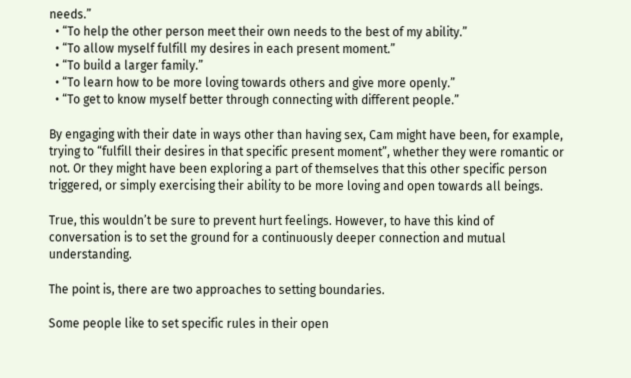needs.”
  • “To help the other person meet their own needs to the best of my ability.”
  • “To allow myself fulfill my desires in each present moment.”
  • “To build a larger family.”
  • “To learn how to be more loving towards others and give more openly.”
  • “To get to know myself better through connecting with different people.”

By engaging with their date in ways other than having sex, Cam might have been, for example, trying to “fulfill their desires in that specific present moment”, whether they were romantic or not. Or they might have been exploring a part of themselves that this other specific person triggered, or simply exercising their ability to be more loving and open towards all beings.

True, this wouldn’t be sure to prevent hurt feelings. However, to have this kind of conversation is to set the ground for a continuously deeper connection and mutual understanding.

The point is, there are two approaches to setting boundaries.

Some people like to set specific rules in their open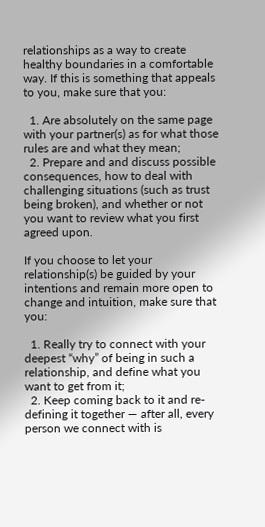relationships as a way to create healthy boundaries in a comfortable way. If this is something that appeals to you, make sure that you:

  1. Are absolutely on the same page with your partner(s) as for what those rules are and what they mean;
  2. Prepare and and discuss possible consequences, how to deal with challenging situations (such as trust being broken), and whether or not you want to review what you first agreed upon.

If you choose to let your relationship(s) be guided by your intentions and remain more open to change and intuition, make sure that you:

  1. Really try to connect with your deepest “why” of being in such a relationship, and define what you want to get from it;
  2. Keep coming back to it and re-defining it together — after all, every person we connect with is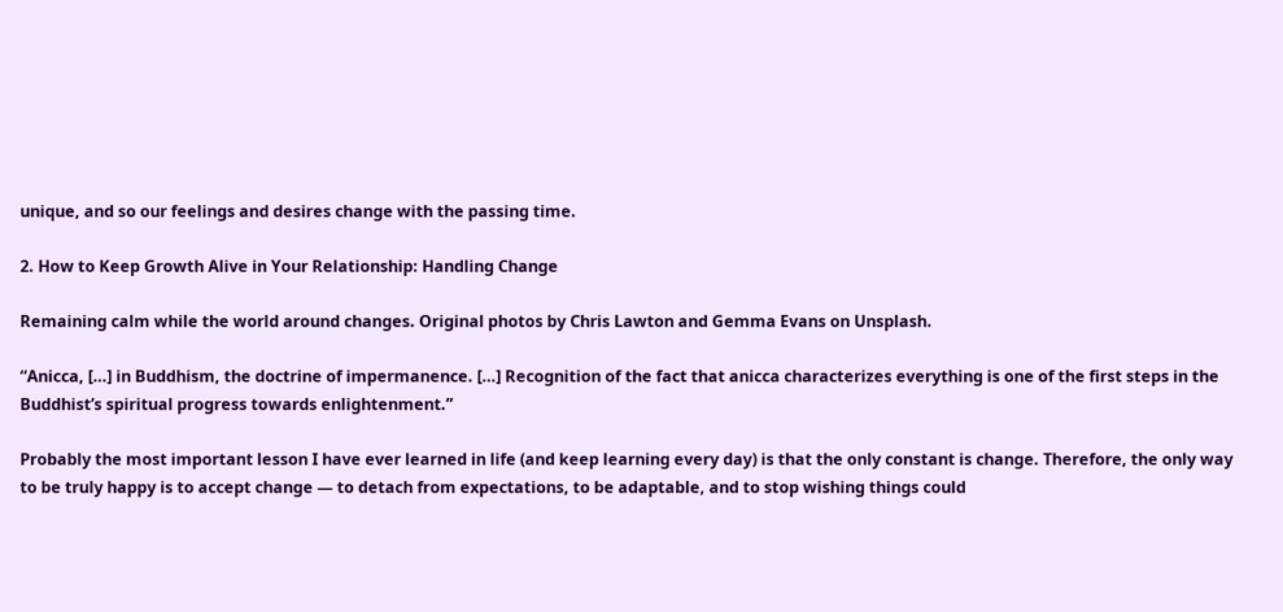unique, and so our feelings and desires change with the passing time.

2. How to Keep Growth Alive in Your Relationship: Handling Change

Remaining calm while the world around changes. Original photos by Chris Lawton and Gemma Evans on Unsplash.

“Anicca, […] in Buddhism, the doctrine of impermanence. […] Recognition of the fact that anicca characterizes everything is one of the first steps in the Buddhist’s spiritual progress towards enlightenment.”

Probably the most important lesson I have ever learned in life (and keep learning every day) is that the only constant is change. Therefore, the only way to be truly happy is to accept change — to detach from expectations, to be adaptable, and to stop wishing things could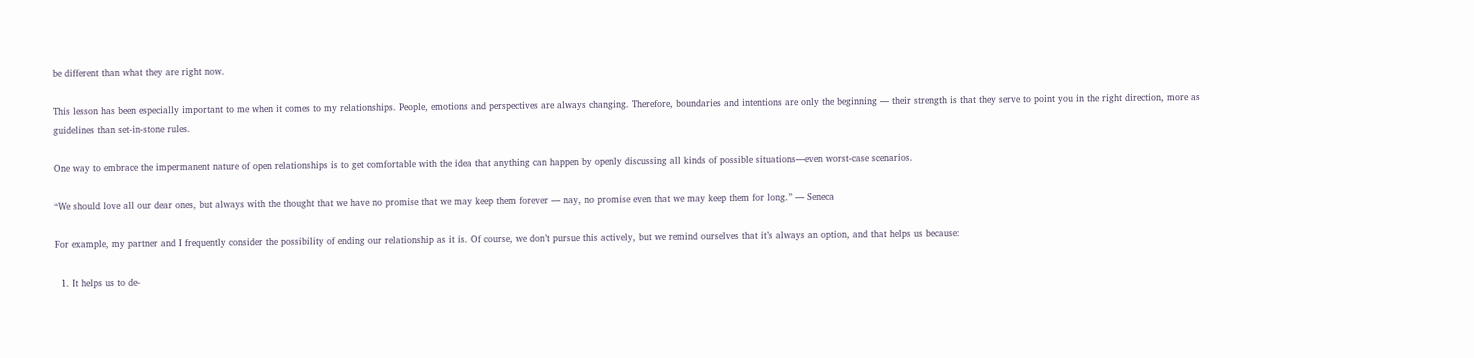be different than what they are right now.

This lesson has been especially important to me when it comes to my relationships. People, emotions and perspectives are always changing. Therefore, boundaries and intentions are only the beginning — their strength is that they serve to point you in the right direction, more as guidelines than set-in-stone rules.

One way to embrace the impermanent nature of open relationships is to get comfortable with the idea that anything can happen by openly discussing all kinds of possible situations—even worst-case scenarios.

“We should love all our dear ones, but always with the thought that we have no promise that we may keep them forever — nay, no promise even that we may keep them for long.” — Seneca

For example, my partner and I frequently consider the possibility of ending our relationship as it is. Of course, we don’t pursue this actively, but we remind ourselves that it’s always an option, and that helps us because:

  1. It helps us to de-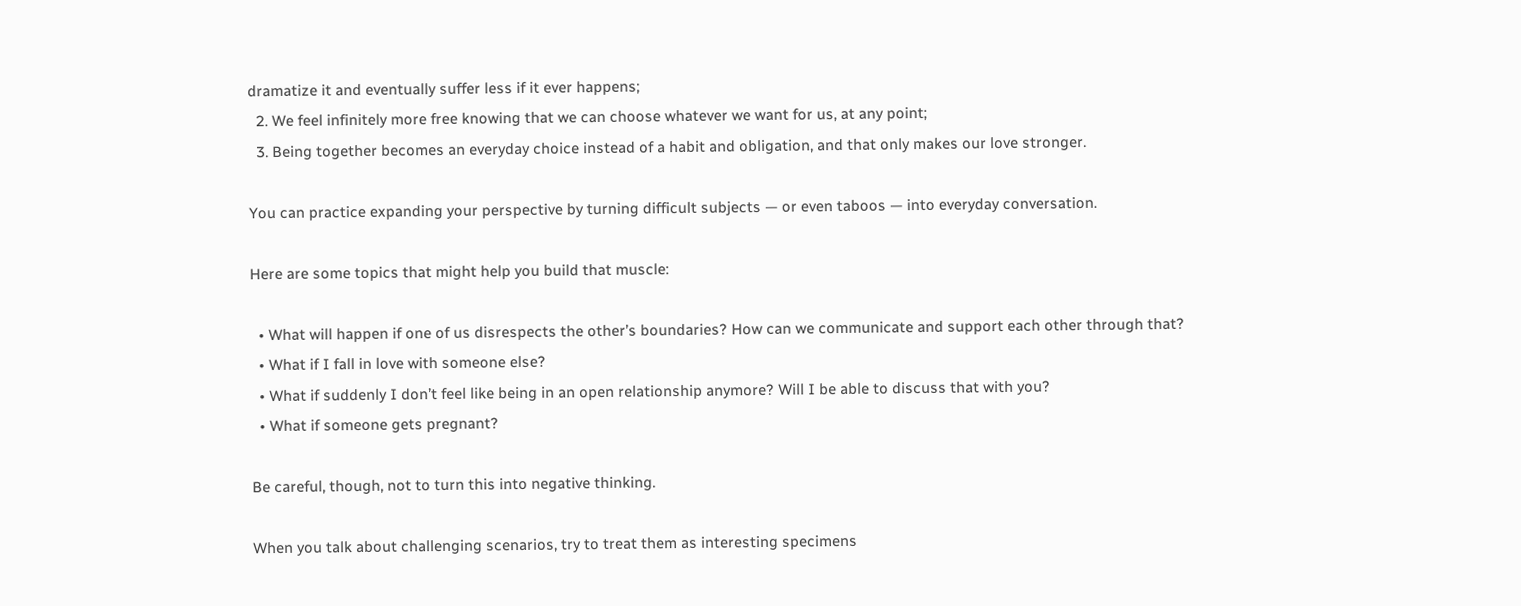dramatize it and eventually suffer less if it ever happens;
  2. We feel infinitely more free knowing that we can choose whatever we want for us, at any point;
  3. Being together becomes an everyday choice instead of a habit and obligation, and that only makes our love stronger.

You can practice expanding your perspective by turning difficult subjects — or even taboos — into everyday conversation.

Here are some topics that might help you build that muscle:

  • What will happen if one of us disrespects the other’s boundaries? How can we communicate and support each other through that?
  • What if I fall in love with someone else?
  • What if suddenly I don’t feel like being in an open relationship anymore? Will I be able to discuss that with you?
  • What if someone gets pregnant?

Be careful, though, not to turn this into negative thinking.

When you talk about challenging scenarios, try to treat them as interesting specimens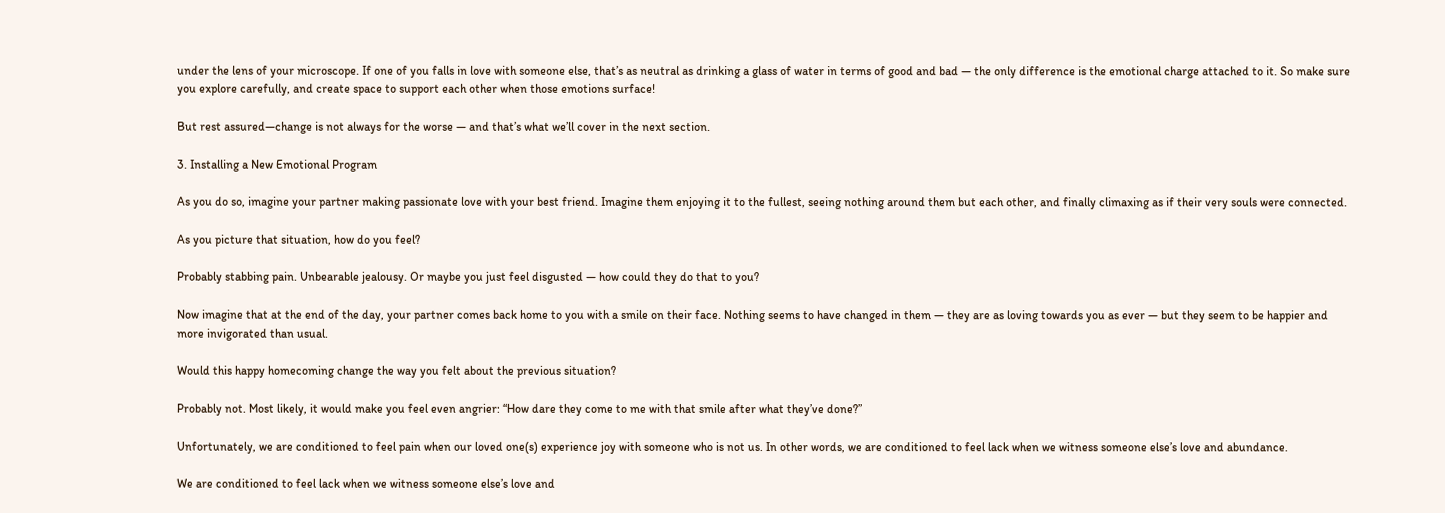under the lens of your microscope. If one of you falls in love with someone else, that’s as neutral as drinking a glass of water in terms of good and bad — the only difference is the emotional charge attached to it. So make sure you explore carefully, and create space to support each other when those emotions surface!

But rest assured—change is not always for the worse — and that’s what we’ll cover in the next section.

3. Installing a New Emotional Program

As you do so, imagine your partner making passionate love with your best friend. Imagine them enjoying it to the fullest, seeing nothing around them but each other, and finally climaxing as if their very souls were connected.

As you picture that situation, how do you feel?

Probably stabbing pain. Unbearable jealousy. Or maybe you just feel disgusted — how could they do that to you?

Now imagine that at the end of the day, your partner comes back home to you with a smile on their face. Nothing seems to have changed in them — they are as loving towards you as ever — but they seem to be happier and more invigorated than usual.

Would this happy homecoming change the way you felt about the previous situation?

Probably not. Most likely, it would make you feel even angrier: “How dare they come to me with that smile after what they’ve done?”

Unfortunately, we are conditioned to feel pain when our loved one(s) experience joy with someone who is not us. In other words, we are conditioned to feel lack when we witness someone else’s love and abundance.

We are conditioned to feel lack when we witness someone else’s love and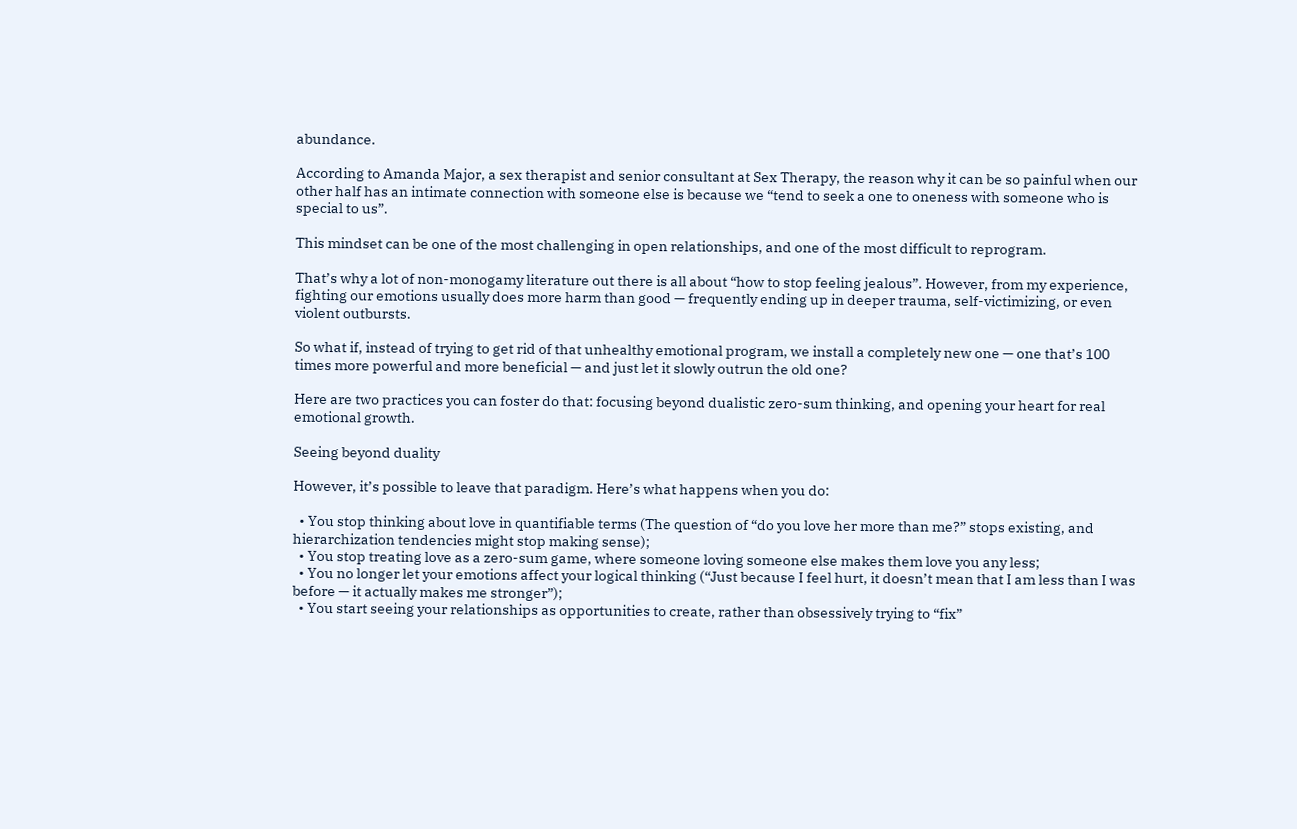abundance.

According to Amanda Major, a sex therapist and senior consultant at Sex Therapy, the reason why it can be so painful when our other half has an intimate connection with someone else is because we “tend to seek a one to oneness with someone who is special to us”.

This mindset can be one of the most challenging in open relationships, and one of the most difficult to reprogram.

That’s why a lot of non-monogamy literature out there is all about “how to stop feeling jealous”. However, from my experience, fighting our emotions usually does more harm than good — frequently ending up in deeper trauma, self-victimizing, or even violent outbursts.

So what if, instead of trying to get rid of that unhealthy emotional program, we install a completely new one — one that’s 100 times more powerful and more beneficial — and just let it slowly outrun the old one?

Here are two practices you can foster do that: focusing beyond dualistic zero-sum thinking, and opening your heart for real emotional growth.

Seeing beyond duality

However, it’s possible to leave that paradigm. Here’s what happens when you do:

  • You stop thinking about love in quantifiable terms (The question of “do you love her more than me?” stops existing, and hierarchization tendencies might stop making sense);
  • You stop treating love as a zero-sum game, where someone loving someone else makes them love you any less;
  • You no longer let your emotions affect your logical thinking (“Just because I feel hurt, it doesn’t mean that I am less than I was before — it actually makes me stronger”);
  • You start seeing your relationships as opportunities to create, rather than obsessively trying to “fix”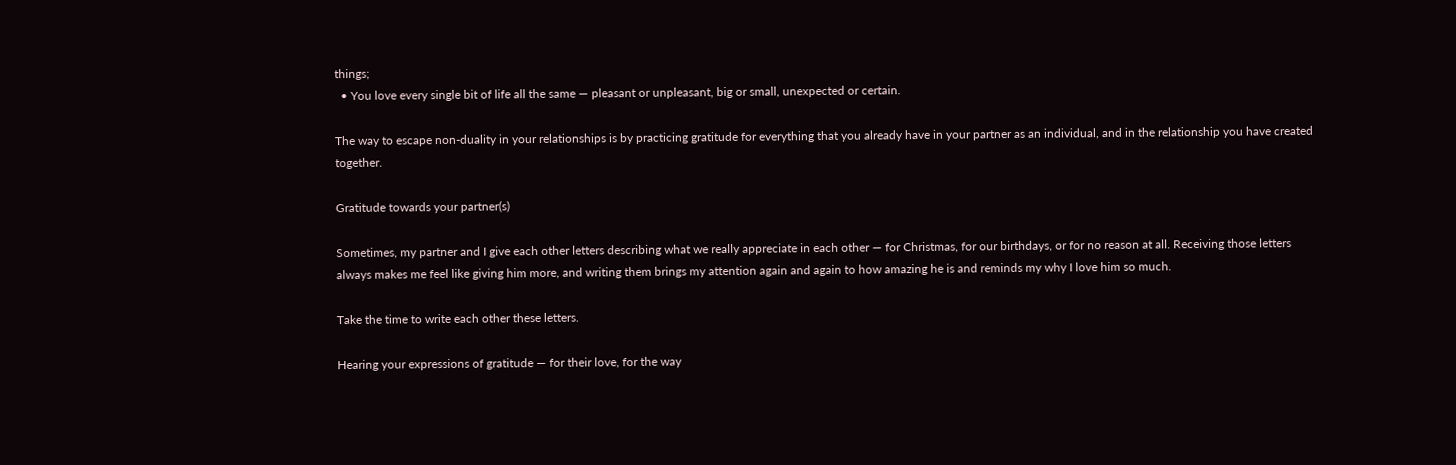things;
  • You love every single bit of life all the same — pleasant or unpleasant, big or small, unexpected or certain.

The way to escape non-duality in your relationships is by practicing gratitude for everything that you already have in your partner as an individual, and in the relationship you have created together.

Gratitude towards your partner(s)

Sometimes, my partner and I give each other letters describing what we really appreciate in each other — for Christmas, for our birthdays, or for no reason at all. Receiving those letters always makes me feel like giving him more, and writing them brings my attention again and again to how amazing he is and reminds my why I love him so much.

Take the time to write each other these letters.

Hearing your expressions of gratitude — for their love, for the way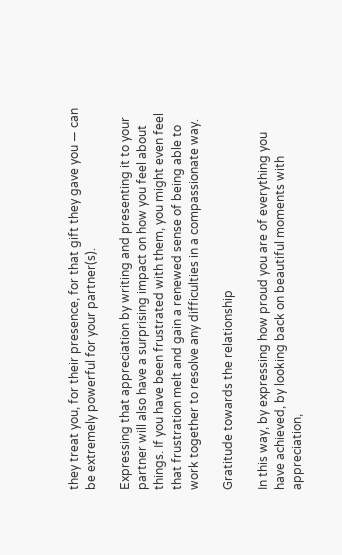they treat you, for their presence, for that gift they gave you — can be extremely powerful for your partner(s).

Expressing that appreciation by writing and presenting it to your partner will also have a surprising impact on how you feel about things. If you have been frustrated with them, you might even feel that frustration melt and gain a renewed sense of being able to work together to resolve any difficulties in a compassionate way.

Gratitude towards the relationship

In this way, by expressing how proud you are of everything you have achieved, by looking back on beautiful moments with appreciation,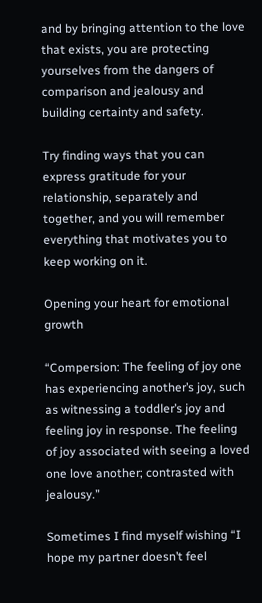and by bringing attention to the love that exists, you are protecting yourselves from the dangers of comparison and jealousy and building certainty and safety.

Try finding ways that you can express gratitude for your relationship, separately and together, and you will remember everything that motivates you to keep working on it.

Opening your heart for emotional growth

“Compersion: The feeling of joy one has experiencing another’s joy, such as witnessing a toddler’s joy and feeling joy in response. The feeling of joy associated with seeing a loved one love another; contrasted with jealousy.”

Sometimes I find myself wishing “I hope my partner doesn’t feel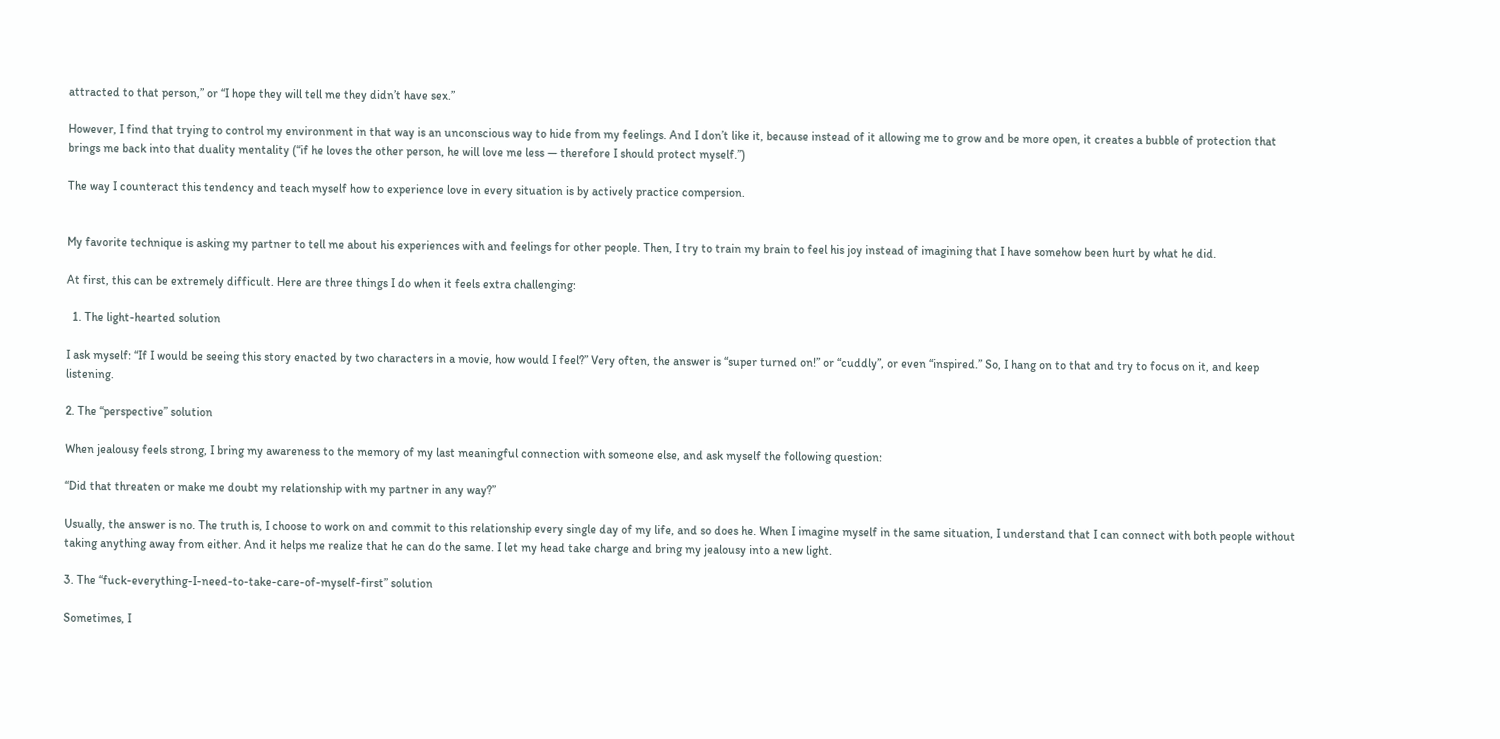attracted to that person,” or “I hope they will tell me they didn’t have sex.”

However, I find that trying to control my environment in that way is an unconscious way to hide from my feelings. And I don’t like it, because instead of it allowing me to grow and be more open, it creates a bubble of protection that brings me back into that duality mentality (“if he loves the other person, he will love me less — therefore I should protect myself.”)

The way I counteract this tendency and teach myself how to experience love in every situation is by actively practice compersion.


My favorite technique is asking my partner to tell me about his experiences with and feelings for other people. Then, I try to train my brain to feel his joy instead of imagining that I have somehow been hurt by what he did.

At first, this can be extremely difficult. Here are three things I do when it feels extra challenging:

  1. The light-hearted solution

I ask myself: “If I would be seeing this story enacted by two characters in a movie, how would I feel?” Very often, the answer is “super turned on!” or “cuddly”, or even “inspired.” So, I hang on to that and try to focus on it, and keep listening.

2. The “perspective” solution

When jealousy feels strong, I bring my awareness to the memory of my last meaningful connection with someone else, and ask myself the following question:

“Did that threaten or make me doubt my relationship with my partner in any way?”

Usually, the answer is no. The truth is, I choose to work on and commit to this relationship every single day of my life, and so does he. When I imagine myself in the same situation, I understand that I can connect with both people without taking anything away from either. And it helps me realize that he can do the same. I let my head take charge and bring my jealousy into a new light.

3. The “fuck-everything-I-need-to-take-care-of-myself-first” solution

Sometimes, I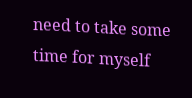need to take some time for myself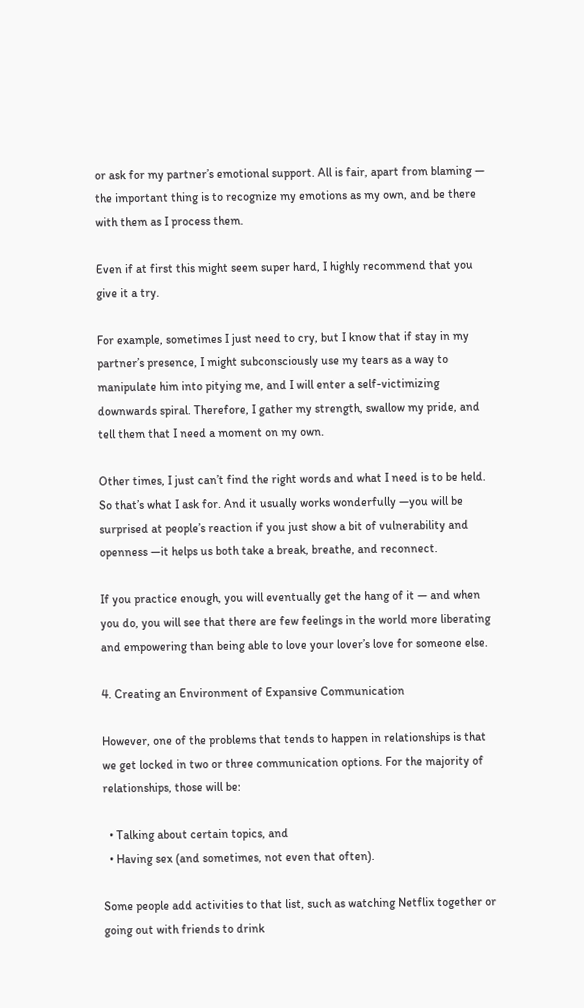or ask for my partner’s emotional support. All is fair, apart from blaming — the important thing is to recognize my emotions as my own, and be there with them as I process them.

Even if at first this might seem super hard, I highly recommend that you give it a try.

For example, sometimes I just need to cry, but I know that if stay in my partner’s presence, I might subconsciously use my tears as a way to manipulate him into pitying me, and I will enter a self-victimizing downwards spiral. Therefore, I gather my strength, swallow my pride, and tell them that I need a moment on my own.

Other times, I just can’t find the right words and what I need is to be held. So that’s what I ask for. And it usually works wonderfully —you will be surprised at people’s reaction if you just show a bit of vulnerability and openness —it helps us both take a break, breathe, and reconnect.

If you practice enough, you will eventually get the hang of it — and when you do, you will see that there are few feelings in the world more liberating and empowering than being able to love your lover’s love for someone else.

4. Creating an Environment of Expansive Communication

However, one of the problems that tends to happen in relationships is that we get locked in two or three communication options. For the majority of relationships, those will be:

  • Talking about certain topics, and
  • Having sex (and sometimes, not even that often).

Some people add activities to that list, such as watching Netflix together or going out with friends to drink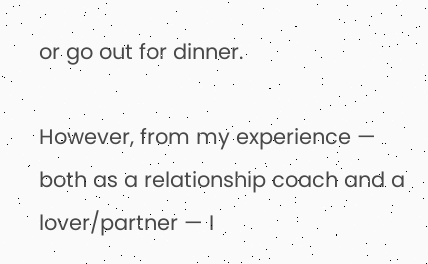or go out for dinner.

However, from my experience — both as a relationship coach and a lover/partner — I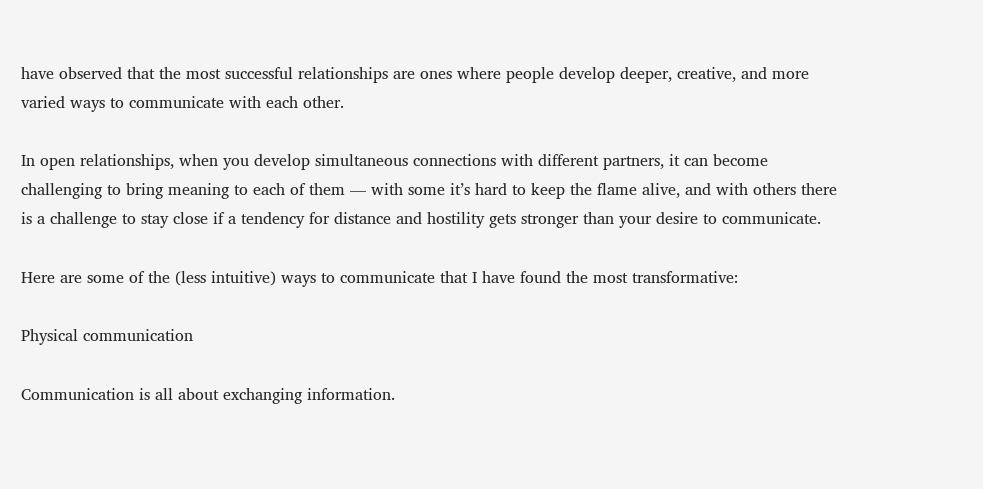have observed that the most successful relationships are ones where people develop deeper, creative, and more varied ways to communicate with each other.

In open relationships, when you develop simultaneous connections with different partners, it can become challenging to bring meaning to each of them — with some it’s hard to keep the flame alive, and with others there is a challenge to stay close if a tendency for distance and hostility gets stronger than your desire to communicate.

Here are some of the (less intuitive) ways to communicate that I have found the most transformative:

Physical communication

Communication is all about exchanging information.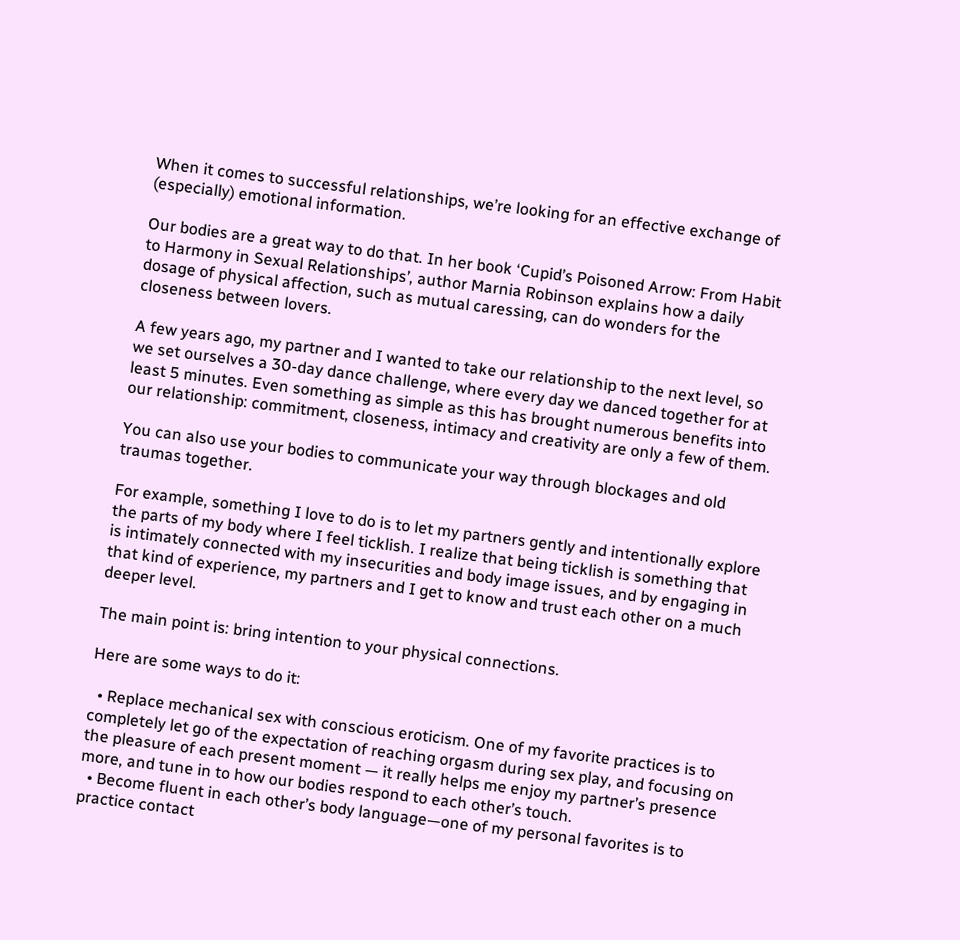When it comes to successful relationships, we’re looking for an effective exchange of (especially) emotional information.

Our bodies are a great way to do that. In her book ‘Cupid’s Poisoned Arrow: From Habit to Harmony in Sexual Relationships’, author Marnia Robinson explains how a daily dosage of physical affection, such as mutual caressing, can do wonders for the closeness between lovers.

A few years ago, my partner and I wanted to take our relationship to the next level, so we set ourselves a 30-day dance challenge, where every day we danced together for at least 5 minutes. Even something as simple as this has brought numerous benefits into our relationship: commitment, closeness, intimacy and creativity are only a few of them.

You can also use your bodies to communicate your way through blockages and old traumas together.

For example, something I love to do is to let my partners gently and intentionally explore the parts of my body where I feel ticklish. I realize that being ticklish is something that is intimately connected with my insecurities and body image issues, and by engaging in that kind of experience, my partners and I get to know and trust each other on a much deeper level.

The main point is: bring intention to your physical connections.

Here are some ways to do it:

  • Replace mechanical sex with conscious eroticism. One of my favorite practices is to completely let go of the expectation of reaching orgasm during sex play, and focusing on the pleasure of each present moment — it really helps me enjoy my partner’s presence more, and tune in to how our bodies respond to each other’s touch.
  • Become fluent in each other’s body language—one of my personal favorites is to practice contact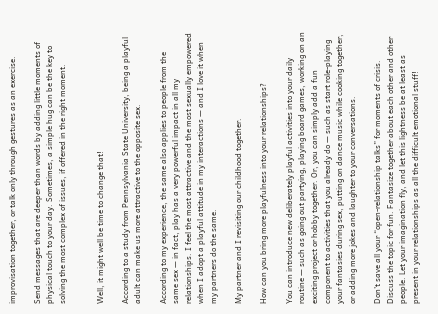improvisation together, or talk only through gestures as an exercise.

Send messages that are deeper than words by adding little moments of physical touch to your day. Sometimes, a simple hug can be the key to solving the most complex of issues, if offered in the right moment.


Well, it might well be time to change that!

According to a study from Pennsylvania State University, being a playful adult can make us more attractive to the opposite sex.

According to my experience, the same also applies to people from the same sex — in fact, play has a very powerful impact in all my relationships. I feel the most attractive and the most sexually empowered when I adopt a playful attitude in my interactions — and I love it when my partners do the same.

My partner and I revisiting our childhood together.

How can you bring more playfulness into your relationships?

You can introduce new deliberately playful activities into your daily routine — such as going out partying, playing board games, working on an exciting project or hobby together. Or, you can simply add a fun component to activities that you already do — such as start role-playing your fantasies during sex, putting on dance music while cooking together, or adding more jokes and laughter to your conversations.

Don’t save all your “open-relationship talks” for moments of crisis. Discuss the topic for fun. Fantasize together about each other and other people. Let your imagination fly, and let this lightness be at least as present in your relationships as all the difficult emotional stuff!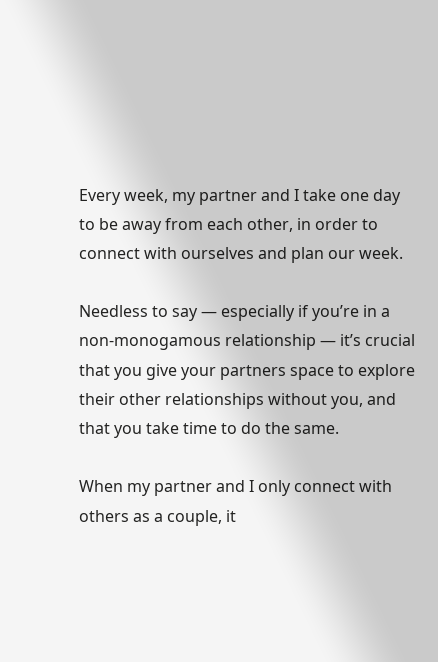Every week, my partner and I take one day to be away from each other, in order to connect with ourselves and plan our week.

Needless to say — especially if you’re in a non-monogamous relationship — it’s crucial that you give your partners space to explore their other relationships without you, and that you take time to do the same.

When my partner and I only connect with others as a couple, it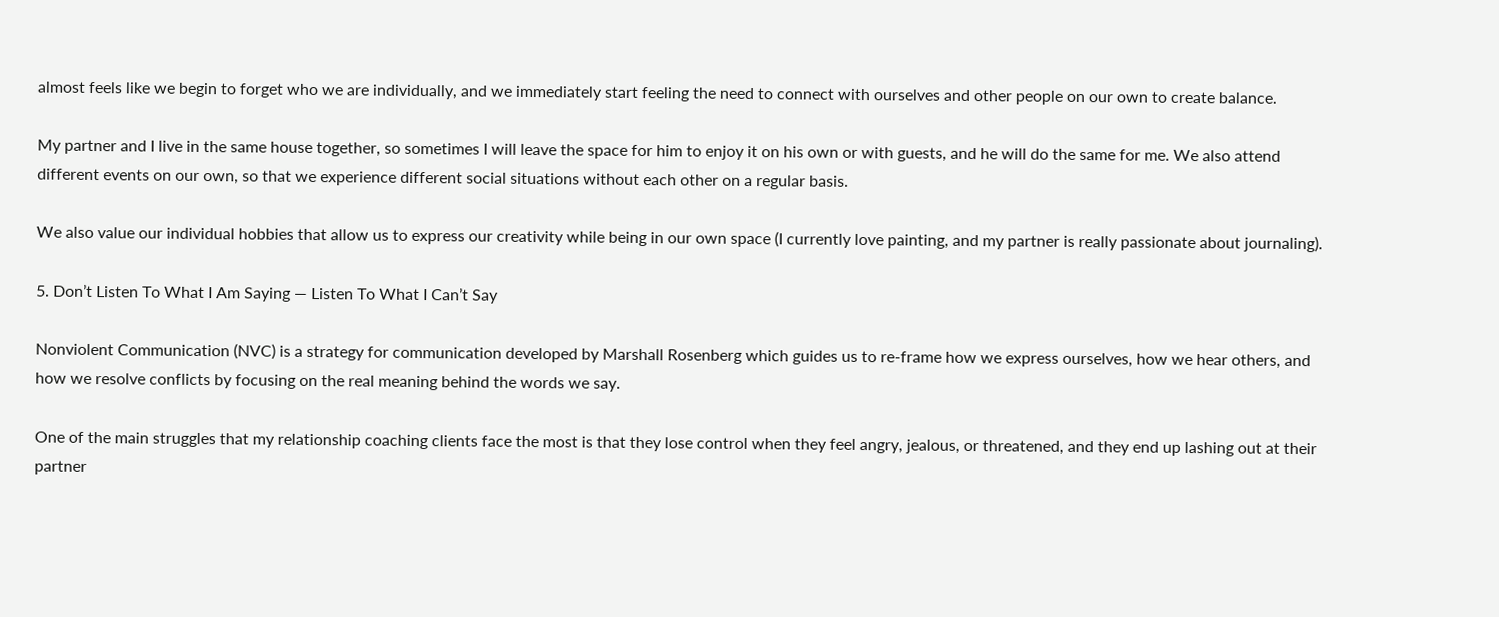almost feels like we begin to forget who we are individually, and we immediately start feeling the need to connect with ourselves and other people on our own to create balance.

My partner and I live in the same house together, so sometimes I will leave the space for him to enjoy it on his own or with guests, and he will do the same for me. We also attend different events on our own, so that we experience different social situations without each other on a regular basis.

We also value our individual hobbies that allow us to express our creativity while being in our own space (I currently love painting, and my partner is really passionate about journaling).

5. Don’t Listen To What I Am Saying — Listen To What I Can’t Say

Nonviolent Communication (NVC) is a strategy for communication developed by Marshall Rosenberg which guides us to re-frame how we express ourselves, how we hear others, and how we resolve conflicts by focusing on the real meaning behind the words we say.

One of the main struggles that my relationship coaching clients face the most is that they lose control when they feel angry, jealous, or threatened, and they end up lashing out at their partner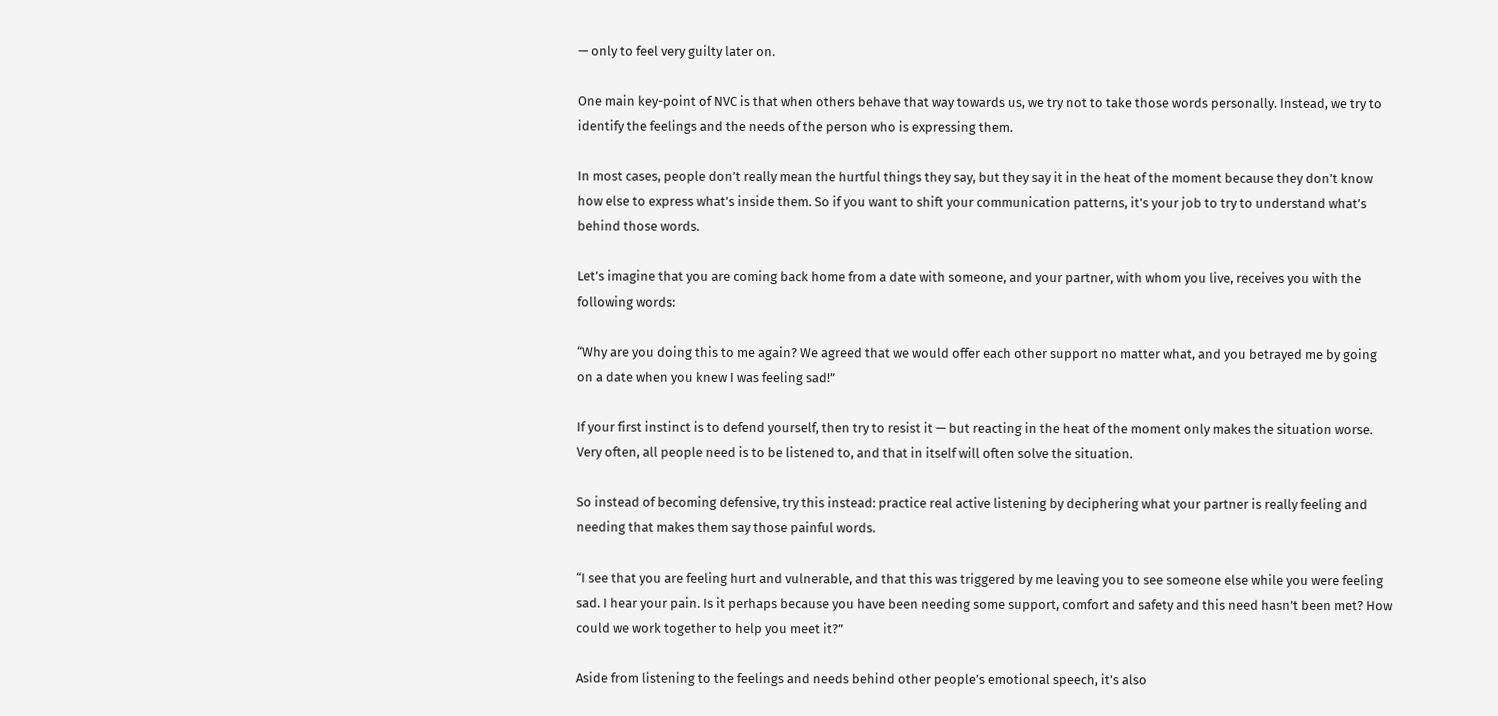— only to feel very guilty later on.

One main key-point of NVC is that when others behave that way towards us, we try not to take those words personally. Instead, we try to identify the feelings and the needs of the person who is expressing them.

In most cases, people don’t really mean the hurtful things they say, but they say it in the heat of the moment because they don’t know how else to express what’s inside them. So if you want to shift your communication patterns, it’s your job to try to understand what’s behind those words.

Let’s imagine that you are coming back home from a date with someone, and your partner, with whom you live, receives you with the following words:

“Why are you doing this to me again? We agreed that we would offer each other support no matter what, and you betrayed me by going on a date when you knew I was feeling sad!”

If your first instinct is to defend yourself, then try to resist it — but reacting in the heat of the moment only makes the situation worse. Very often, all people need is to be listened to, and that in itself will often solve the situation.

So instead of becoming defensive, try this instead: practice real active listening by deciphering what your partner is really feeling and needing that makes them say those painful words.

“I see that you are feeling hurt and vulnerable, and that this was triggered by me leaving you to see someone else while you were feeling sad. I hear your pain. Is it perhaps because you have been needing some support, comfort and safety and this need hasn’t been met? How could we work together to help you meet it?”

Aside from listening to the feelings and needs behind other people’s emotional speech, it’s also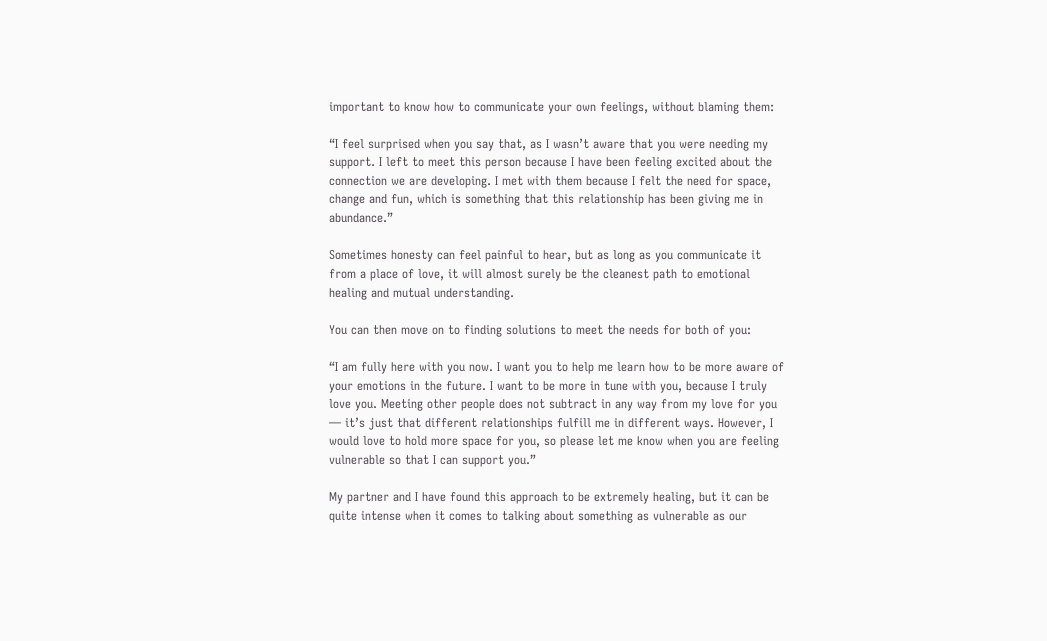important to know how to communicate your own feelings, without blaming them:

“I feel surprised when you say that, as I wasn’t aware that you were needing my support. I left to meet this person because I have been feeling excited about the connection we are developing. I met with them because I felt the need for space, change and fun, which is something that this relationship has been giving me in abundance.”

Sometimes honesty can feel painful to hear, but as long as you communicate it from a place of love, it will almost surely be the cleanest path to emotional healing and mutual understanding.

You can then move on to finding solutions to meet the needs for both of you:

“I am fully here with you now. I want you to help me learn how to be more aware of your emotions in the future. I want to be more in tune with you, because I truly love you. Meeting other people does not subtract in any way from my love for you — it’s just that different relationships fulfill me in different ways. However, I would love to hold more space for you, so please let me know when you are feeling vulnerable so that I can support you.”

My partner and I have found this approach to be extremely healing, but it can be quite intense when it comes to talking about something as vulnerable as our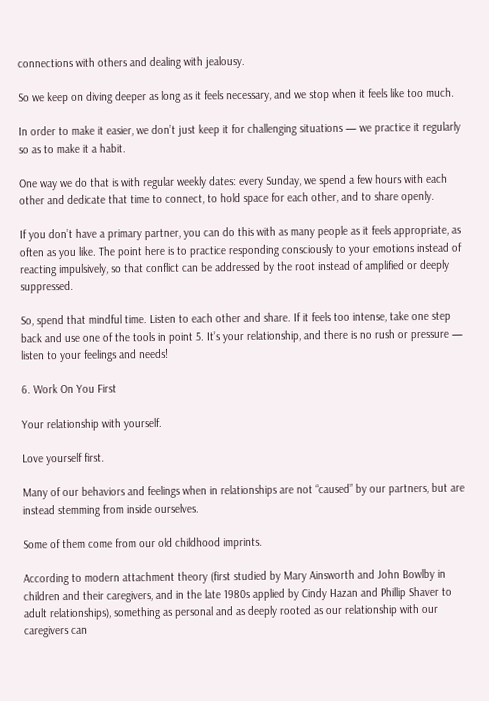connections with others and dealing with jealousy.

So we keep on diving deeper as long as it feels necessary, and we stop when it feels like too much.

In order to make it easier, we don’t just keep it for challenging situations — we practice it regularly so as to make it a habit.

One way we do that is with regular weekly dates: every Sunday, we spend a few hours with each other and dedicate that time to connect, to hold space for each other, and to share openly.

If you don’t have a primary partner, you can do this with as many people as it feels appropriate, as often as you like. The point here is to practice responding consciously to your emotions instead of reacting impulsively, so that conflict can be addressed by the root instead of amplified or deeply suppressed.

So, spend that mindful time. Listen to each other and share. If it feels too intense, take one step back and use one of the tools in point 5. It’s your relationship, and there is no rush or pressure — listen to your feelings and needs!

6. Work On You First

Your relationship with yourself.

Love yourself first.

Many of our behaviors and feelings when in relationships are not “caused” by our partners, but are instead stemming from inside ourselves.

Some of them come from our old childhood imprints.

According to modern attachment theory (first studied by Mary Ainsworth and John Bowlby in children and their caregivers, and in the late 1980s applied by Cindy Hazan and Phillip Shaver to adult relationships), something as personal and as deeply rooted as our relationship with our caregivers can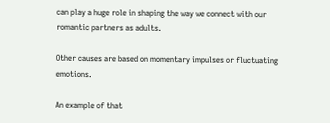can play a huge role in shaping the way we connect with our romantic partners as adults.

Other causes are based on momentary impulses or fluctuating emotions.

An example of that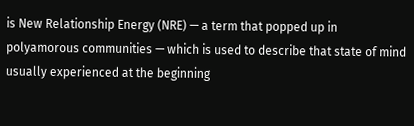is New Relationship Energy (NRE) — a term that popped up in polyamorous communities — which is used to describe that state of mind usually experienced at the beginning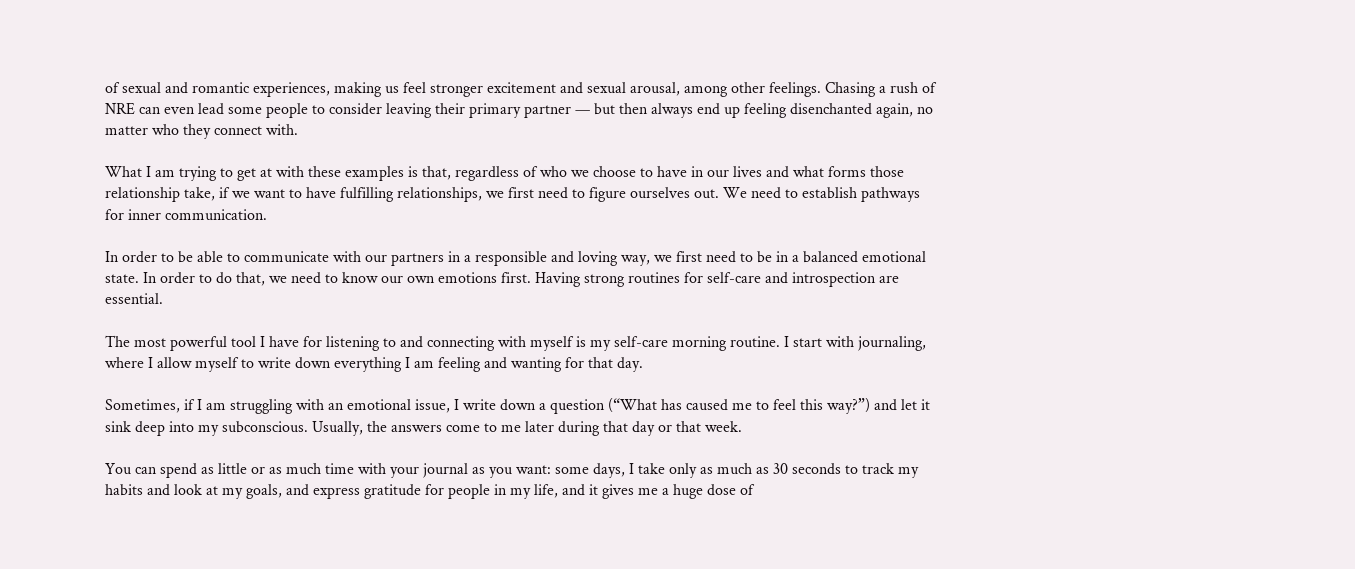of sexual and romantic experiences, making us feel stronger excitement and sexual arousal, among other feelings. Chasing a rush of NRE can even lead some people to consider leaving their primary partner — but then always end up feeling disenchanted again, no matter who they connect with.

What I am trying to get at with these examples is that, regardless of who we choose to have in our lives and what forms those relationship take, if we want to have fulfilling relationships, we first need to figure ourselves out. We need to establish pathways for inner communication.

In order to be able to communicate with our partners in a responsible and loving way, we first need to be in a balanced emotional state. In order to do that, we need to know our own emotions first. Having strong routines for self-care and introspection are essential.

The most powerful tool I have for listening to and connecting with myself is my self-care morning routine. I start with journaling, where I allow myself to write down everything I am feeling and wanting for that day.

Sometimes, if I am struggling with an emotional issue, I write down a question (“What has caused me to feel this way?”) and let it sink deep into my subconscious. Usually, the answers come to me later during that day or that week.

You can spend as little or as much time with your journal as you want: some days, I take only as much as 30 seconds to track my habits and look at my goals, and express gratitude for people in my life, and it gives me a huge dose of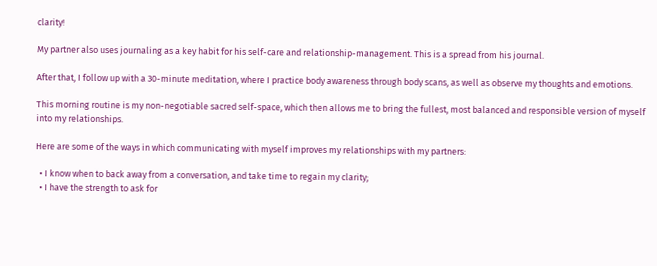clarity!

My partner also uses journaling as a key habit for his self-care and relationship-management. This is a spread from his journal.

After that, I follow up with a 30-minute meditation, where I practice body awareness through body scans, as well as observe my thoughts and emotions.

This morning routine is my non-negotiable sacred self-space, which then allows me to bring the fullest, most balanced and responsible version of myself into my relationships.

Here are some of the ways in which communicating with myself improves my relationships with my partners:

  • I know when to back away from a conversation, and take time to regain my clarity;
  • I have the strength to ask for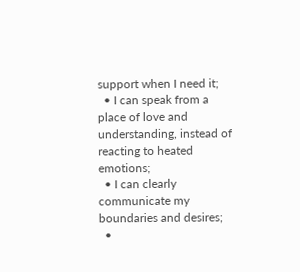support when I need it;
  • I can speak from a place of love and understanding, instead of reacting to heated emotions;
  • I can clearly communicate my boundaries and desires;
  •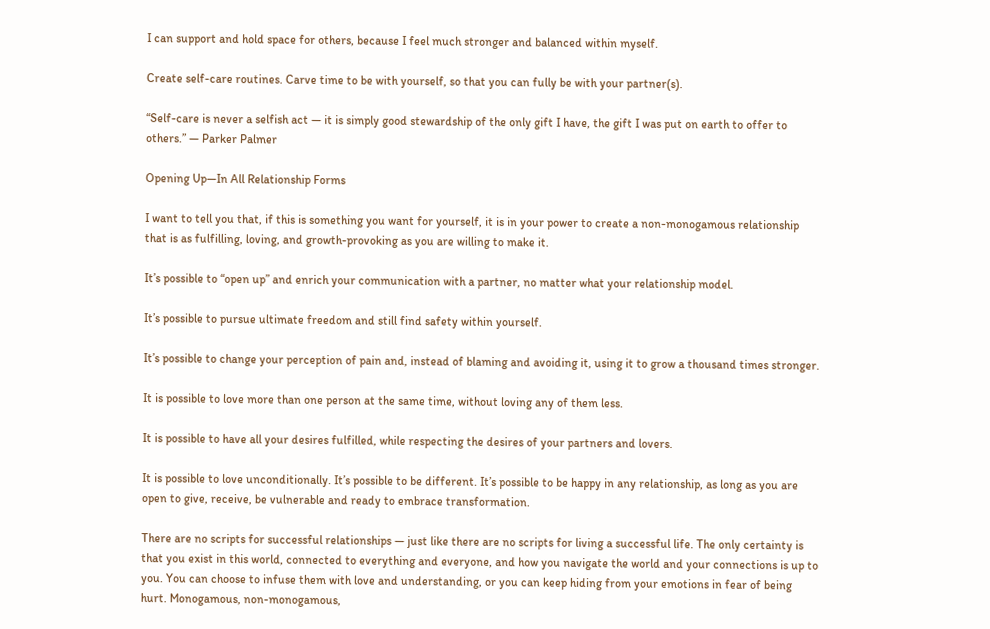I can support and hold space for others, because I feel much stronger and balanced within myself.

Create self-care routines. Carve time to be with yourself, so that you can fully be with your partner(s).

“Self-care is never a selfish act — it is simply good stewardship of the only gift I have, the gift I was put on earth to offer to others.” — Parker Palmer

Opening Up—In All Relationship Forms

I want to tell you that, if this is something you want for yourself, it is in your power to create a non-monogamous relationship that is as fulfilling, loving, and growth-provoking as you are willing to make it.

It’s possible to “open up” and enrich your communication with a partner, no matter what your relationship model.

It’s possible to pursue ultimate freedom and still find safety within yourself.

It’s possible to change your perception of pain and, instead of blaming and avoiding it, using it to grow a thousand times stronger.

It is possible to love more than one person at the same time, without loving any of them less.

It is possible to have all your desires fulfilled, while respecting the desires of your partners and lovers.

It is possible to love unconditionally. It’s possible to be different. It’s possible to be happy in any relationship, as long as you are open to give, receive, be vulnerable and ready to embrace transformation.

There are no scripts for successful relationships — just like there are no scripts for living a successful life. The only certainty is that you exist in this world, connected to everything and everyone, and how you navigate the world and your connections is up to you. You can choose to infuse them with love and understanding, or you can keep hiding from your emotions in fear of being hurt. Monogamous, non-monogamous,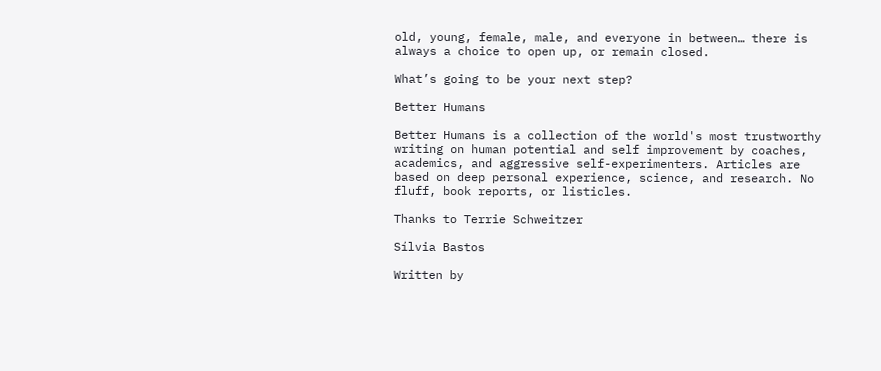old, young, female, male, and everyone in between… there is always a choice to open up, or remain closed.

What’s going to be your next step?

Better Humans

Better Humans is a collection of the world's most trustworthy writing on human potential and self improvement by coaches, academics, and aggressive self-experimenters. Articles are based on deep personal experience, science, and research. No fluff, book reports, or listicles.

Thanks to Terrie Schweitzer

Sílvia Bastos

Written by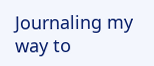Journaling my way to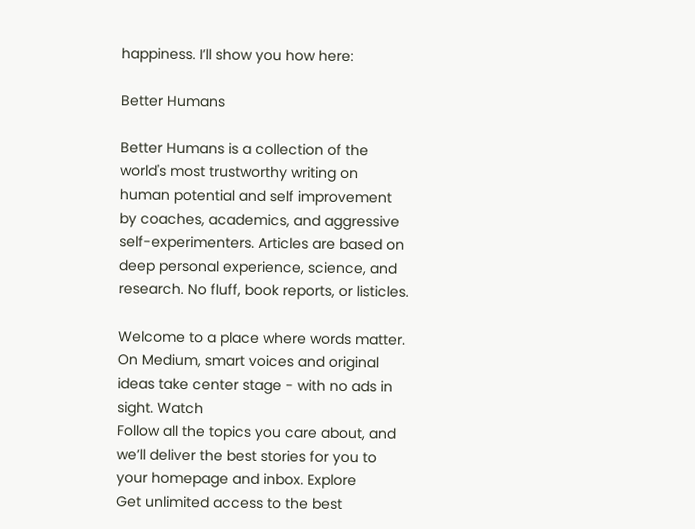happiness. I’ll show you how here:

Better Humans

Better Humans is a collection of the world's most trustworthy writing on human potential and self improvement by coaches, academics, and aggressive self-experimenters. Articles are based on deep personal experience, science, and research. No fluff, book reports, or listicles.

Welcome to a place where words matter. On Medium, smart voices and original ideas take center stage - with no ads in sight. Watch
Follow all the topics you care about, and we’ll deliver the best stories for you to your homepage and inbox. Explore
Get unlimited access to the best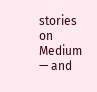stories on Medium — and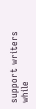support writers while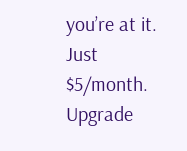you’re at it. Just $5/month. Upgrade